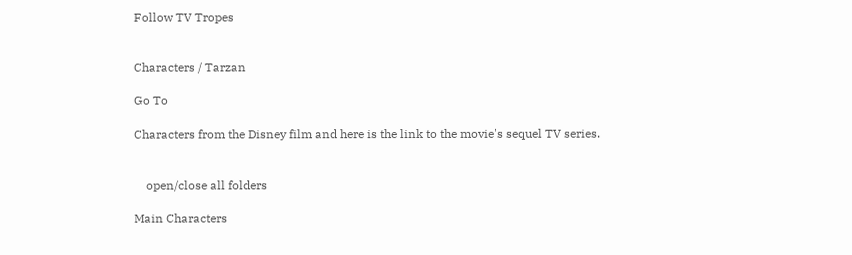Follow TV Tropes


Characters / Tarzan

Go To

Characters from the Disney film and here is the link to the movie's sequel TV series.


    open/close all folders

Main Characters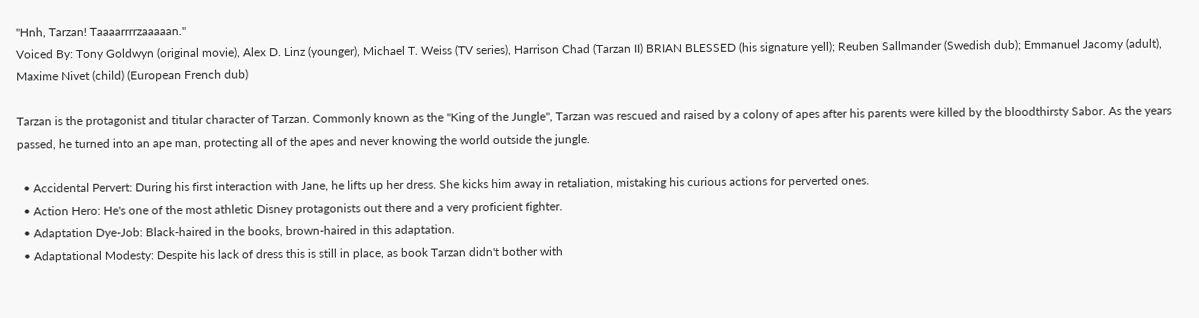"Hnh, Tarzan! Taaaarrrrzaaaaan."
Voiced By: Tony Goldwyn (original movie), Alex D. Linz (younger), Michael T. Weiss (TV series), Harrison Chad (Tarzan II) BRIAN BLESSED (his signature yell); Reuben Sallmander (Swedish dub); Emmanuel Jacomy (adult), Maxime Nivet (child) (European French dub)

Tarzan is the protagonist and titular character of Tarzan. Commonly known as the "King of the Jungle", Tarzan was rescued and raised by a colony of apes after his parents were killed by the bloodthirsty Sabor. As the years passed, he turned into an ape man, protecting all of the apes and never knowing the world outside the jungle.

  • Accidental Pervert: During his first interaction with Jane, he lifts up her dress. She kicks him away in retaliation, mistaking his curious actions for perverted ones.
  • Action Hero: He's one of the most athletic Disney protagonists out there and a very proficient fighter.
  • Adaptation Dye-Job: Black-haired in the books, brown-haired in this adaptation.
  • Adaptational Modesty: Despite his lack of dress this is still in place, as book Tarzan didn't bother with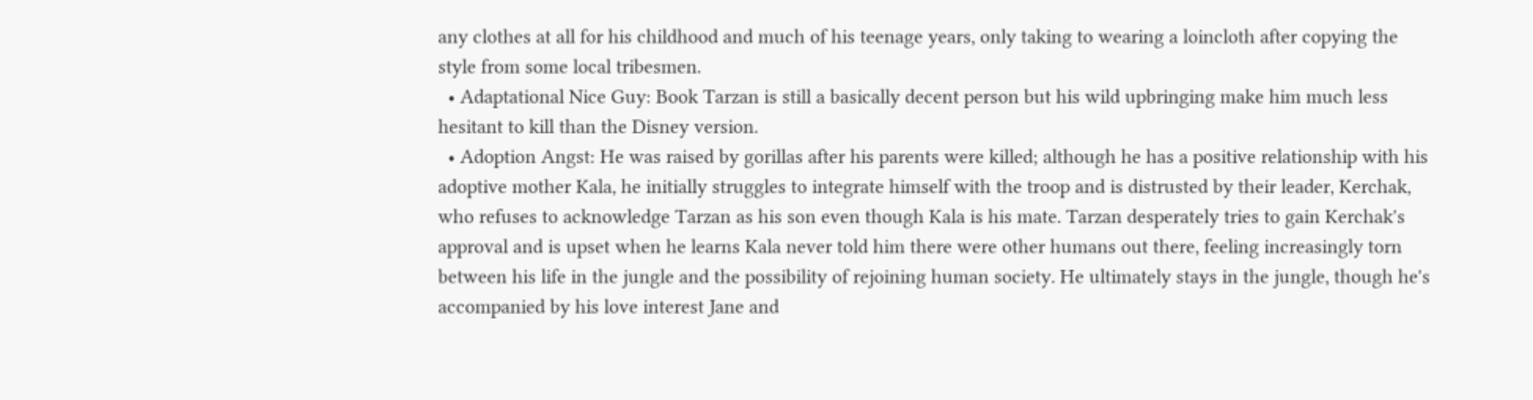any clothes at all for his childhood and much of his teenage years, only taking to wearing a loincloth after copying the style from some local tribesmen.
  • Adaptational Nice Guy: Book Tarzan is still a basically decent person but his wild upbringing make him much less hesitant to kill than the Disney version.
  • Adoption Angst: He was raised by gorillas after his parents were killed; although he has a positive relationship with his adoptive mother Kala, he initially struggles to integrate himself with the troop and is distrusted by their leader, Kerchak, who refuses to acknowledge Tarzan as his son even though Kala is his mate. Tarzan desperately tries to gain Kerchak's approval and is upset when he learns Kala never told him there were other humans out there, feeling increasingly torn between his life in the jungle and the possibility of rejoining human society. He ultimately stays in the jungle, though he's accompanied by his love interest Jane and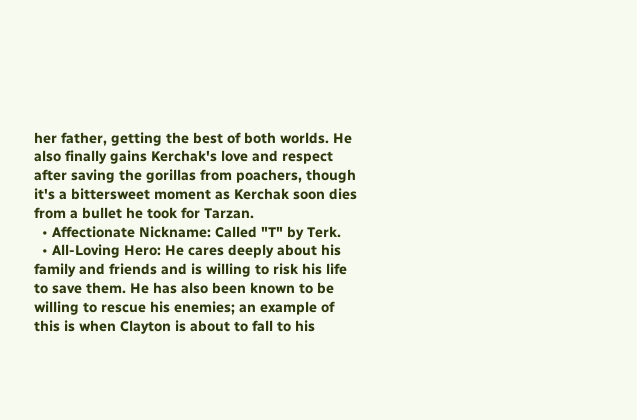her father, getting the best of both worlds. He also finally gains Kerchak's love and respect after saving the gorillas from poachers, though it's a bittersweet moment as Kerchak soon dies from a bullet he took for Tarzan.
  • Affectionate Nickname: Called "T" by Terk.
  • All-Loving Hero: He cares deeply about his family and friends and is willing to risk his life to save them. He has also been known to be willing to rescue his enemies; an example of this is when Clayton is about to fall to his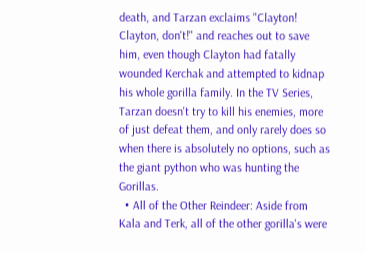death, and Tarzan exclaims "Clayton! Clayton, don't!" and reaches out to save him, even though Clayton had fatally wounded Kerchak and attempted to kidnap his whole gorilla family. In the TV Series, Tarzan doesn't try to kill his enemies, more of just defeat them, and only rarely does so when there is absolutely no options, such as the giant python who was hunting the Gorillas.
  • All of the Other Reindeer: Aside from Kala and Terk, all of the other gorilla's were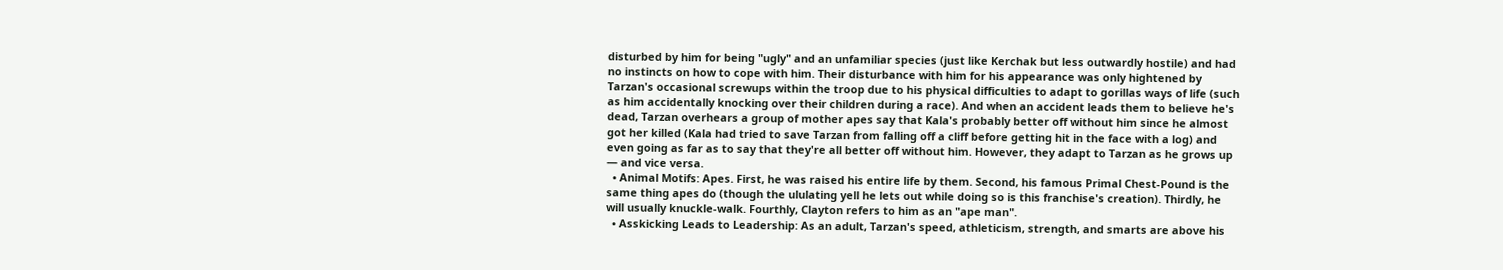disturbed by him for being "ugly" and an unfamiliar species (just like Kerchak but less outwardly hostile) and had no instincts on how to cope with him. Their disturbance with him for his appearance was only hightened by Tarzan's occasional screwups within the troop due to his physical difficulties to adapt to gorillas ways of life (such as him accidentally knocking over their children during a race). And when an accident leads them to believe he's dead, Tarzan overhears a group of mother apes say that Kala's probably better off without him since he almost got her killed (Kala had tried to save Tarzan from falling off a cliff before getting hit in the face with a log) and even going as far as to say that they're all better off without him. However, they adapt to Tarzan as he grows up — and vice versa.
  • Animal Motifs: Apes. First, he was raised his entire life by them. Second, his famous Primal Chest-Pound is the same thing apes do (though the ululating yell he lets out while doing so is this franchise's creation). Thirdly, he will usually knuckle-walk. Fourthly, Clayton refers to him as an "ape man".
  • Asskicking Leads to Leadership: As an adult, Tarzan's speed, athleticism, strength, and smarts are above his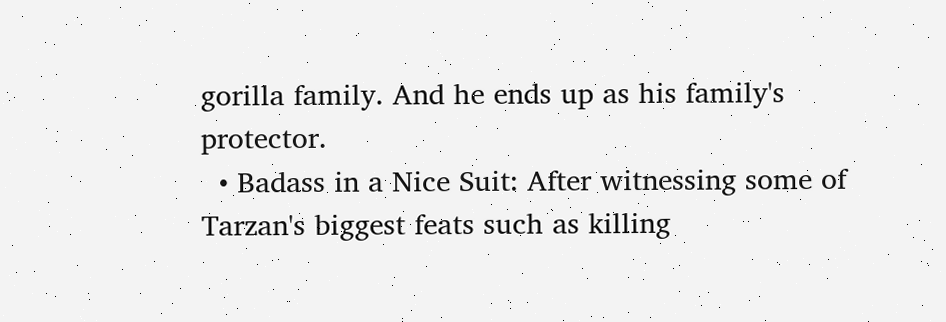gorilla family. And he ends up as his family's protector.
  • Badass in a Nice Suit: After witnessing some of Tarzan's biggest feats such as killing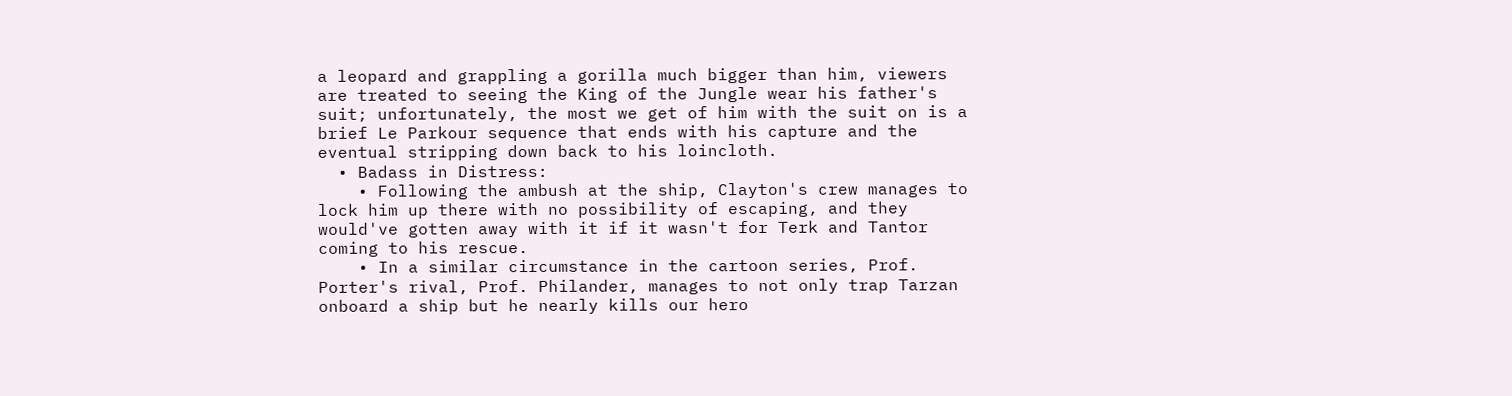a leopard and grappling a gorilla much bigger than him, viewers are treated to seeing the King of the Jungle wear his father's suit; unfortunately, the most we get of him with the suit on is a brief Le Parkour sequence that ends with his capture and the eventual stripping down back to his loincloth.
  • Badass in Distress:
    • Following the ambush at the ship, Clayton's crew manages to lock him up there with no possibility of escaping, and they would've gotten away with it if it wasn't for Terk and Tantor coming to his rescue.
    • In a similar circumstance in the cartoon series, Prof. Porter's rival, Prof. Philander, manages to not only trap Tarzan onboard a ship but he nearly kills our hero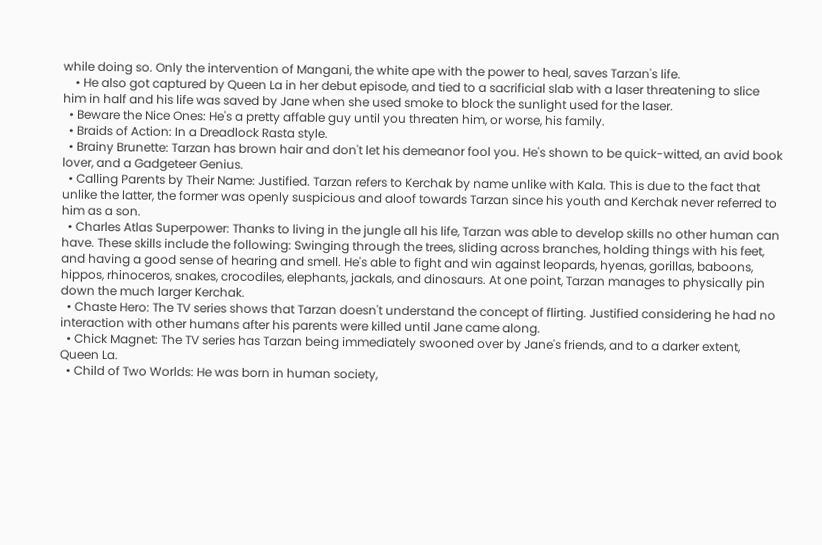while doing so. Only the intervention of Mangani, the white ape with the power to heal, saves Tarzan's life.
    • He also got captured by Queen La in her debut episode, and tied to a sacrificial slab with a laser threatening to slice him in half and his life was saved by Jane when she used smoke to block the sunlight used for the laser.
  • Beware the Nice Ones: He's a pretty affable guy until you threaten him, or worse, his family.
  • Braids of Action: In a Dreadlock Rasta style.
  • Brainy Brunette: Tarzan has brown hair and don't let his demeanor fool you. He's shown to be quick-witted, an avid book lover, and a Gadgeteer Genius.
  • Calling Parents by Their Name: Justified. Tarzan refers to Kerchak by name unlike with Kala. This is due to the fact that unlike the latter, the former was openly suspicious and aloof towards Tarzan since his youth and Kerchak never referred to him as a son.
  • Charles Atlas Superpower: Thanks to living in the jungle all his life, Tarzan was able to develop skills no other human can have. These skills include the following: Swinging through the trees, sliding across branches, holding things with his feet, and having a good sense of hearing and smell. He's able to fight and win against leopards, hyenas, gorillas, baboons, hippos, rhinoceros, snakes, crocodiles, elephants, jackals, and dinosaurs. At one point, Tarzan manages to physically pin down the much larger Kerchak.
  • Chaste Hero: The TV series shows that Tarzan doesn't understand the concept of flirting. Justified considering he had no interaction with other humans after his parents were killed until Jane came along.
  • Chick Magnet: The TV series has Tarzan being immediately swooned over by Jane's friends, and to a darker extent, Queen La.
  • Child of Two Worlds: He was born in human society,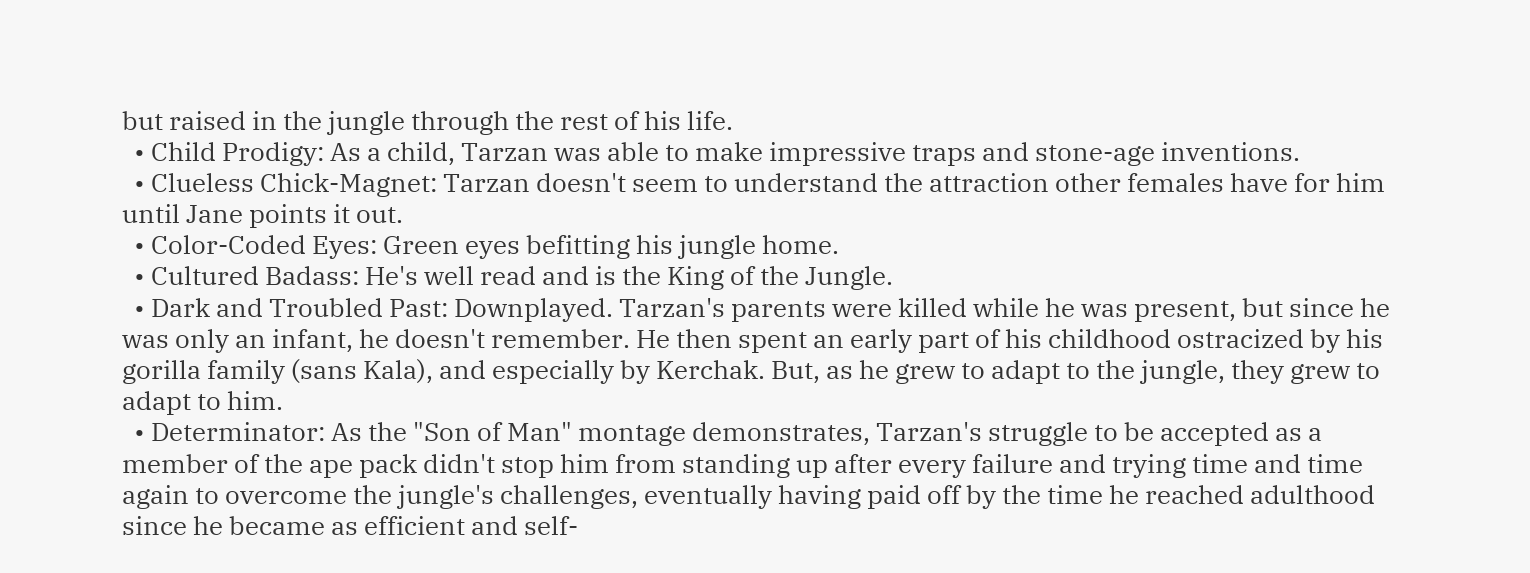but raised in the jungle through the rest of his life.
  • Child Prodigy: As a child, Tarzan was able to make impressive traps and stone-age inventions.
  • Clueless Chick-Magnet: Tarzan doesn't seem to understand the attraction other females have for him until Jane points it out.
  • Color-Coded Eyes: Green eyes befitting his jungle home.
  • Cultured Badass: He's well read and is the King of the Jungle.
  • Dark and Troubled Past: Downplayed. Tarzan's parents were killed while he was present, but since he was only an infant, he doesn't remember. He then spent an early part of his childhood ostracized by his gorilla family (sans Kala), and especially by Kerchak. But, as he grew to adapt to the jungle, they grew to adapt to him.
  • Determinator: As the "Son of Man" montage demonstrates, Tarzan's struggle to be accepted as a member of the ape pack didn't stop him from standing up after every failure and trying time and time again to overcome the jungle's challenges, eventually having paid off by the time he reached adulthood since he became as efficient and self-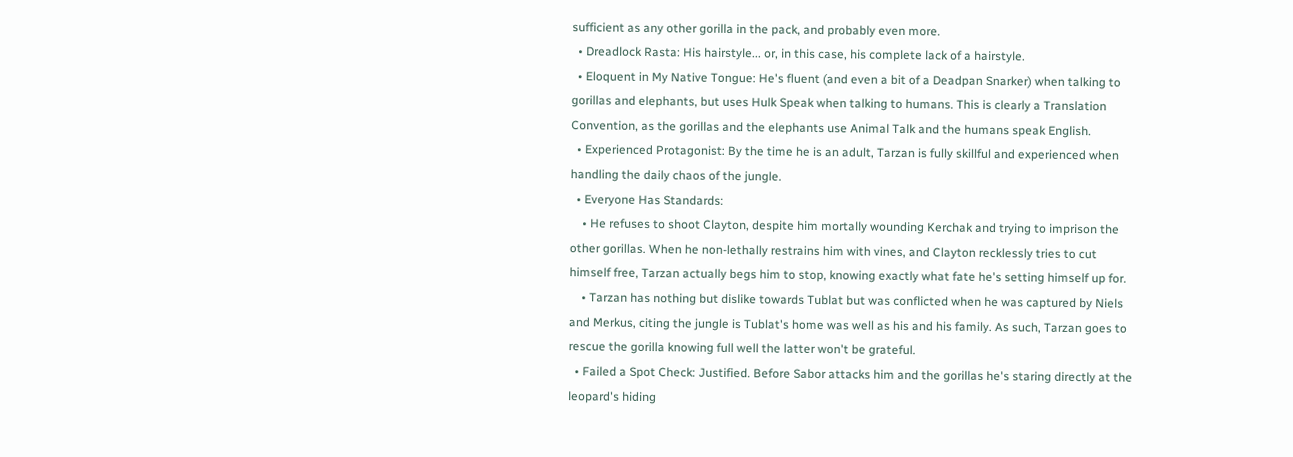sufficient as any other gorilla in the pack, and probably even more.
  • Dreadlock Rasta: His hairstyle... or, in this case, his complete lack of a hairstyle.
  • Eloquent in My Native Tongue: He's fluent (and even a bit of a Deadpan Snarker) when talking to gorillas and elephants, but uses Hulk Speak when talking to humans. This is clearly a Translation Convention, as the gorillas and the elephants use Animal Talk and the humans speak English.
  • Experienced Protagonist: By the time he is an adult, Tarzan is fully skillful and experienced when handling the daily chaos of the jungle.
  • Everyone Has Standards:
    • He refuses to shoot Clayton, despite him mortally wounding Kerchak and trying to imprison the other gorillas. When he non-lethally restrains him with vines, and Clayton recklessly tries to cut himself free, Tarzan actually begs him to stop, knowing exactly what fate he's setting himself up for.
    • Tarzan has nothing but dislike towards Tublat but was conflicted when he was captured by Niels and Merkus, citing the jungle is Tublat's home was well as his and his family. As such, Tarzan goes to rescue the gorilla knowing full well the latter won't be grateful.
  • Failed a Spot Check: Justified. Before Sabor attacks him and the gorillas he's staring directly at the leopard's hiding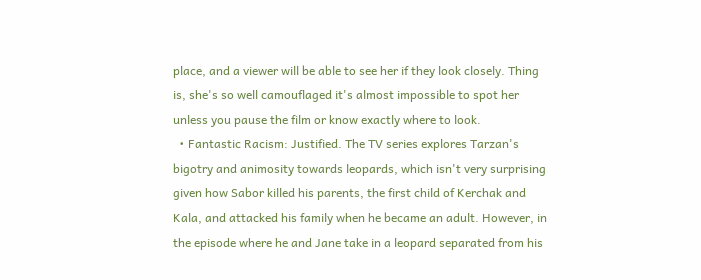place, and a viewer will be able to see her if they look closely. Thing is, she's so well camouflaged it's almost impossible to spot her unless you pause the film or know exactly where to look.
  • Fantastic Racism: Justified. The TV series explores Tarzan's bigotry and animosity towards leopards, which isn't very surprising given how Sabor killed his parents, the first child of Kerchak and Kala, and attacked his family when he became an adult. However, in the episode where he and Jane take in a leopard separated from his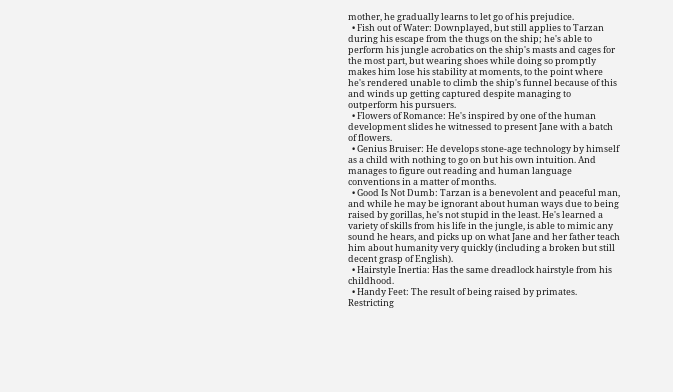mother, he gradually learns to let go of his prejudice.
  • Fish out of Water: Downplayed, but still applies to Tarzan during his escape from the thugs on the ship; he's able to perform his jungle acrobatics on the ship's masts and cages for the most part, but wearing shoes while doing so promptly makes him lose his stability at moments, to the point where he's rendered unable to climb the ship's funnel because of this and winds up getting captured despite managing to outperform his pursuers.
  • Flowers of Romance: He's inspired by one of the human development slides he witnessed to present Jane with a batch of flowers.
  • Genius Bruiser: He develops stone-age technology by himself as a child with nothing to go on but his own intuition. And manages to figure out reading and human language conventions in a matter of months.
  • Good Is Not Dumb: Tarzan is a benevolent and peaceful man, and while he may be ignorant about human ways due to being raised by gorillas, he's not stupid in the least. He's learned a variety of skills from his life in the jungle, is able to mimic any sound he hears, and picks up on what Jane and her father teach him about humanity very quickly (including a broken but still decent grasp of English).
  • Hairstyle Inertia: Has the same dreadlock hairstyle from his childhood.
  • Handy Feet: The result of being raised by primates. Restricting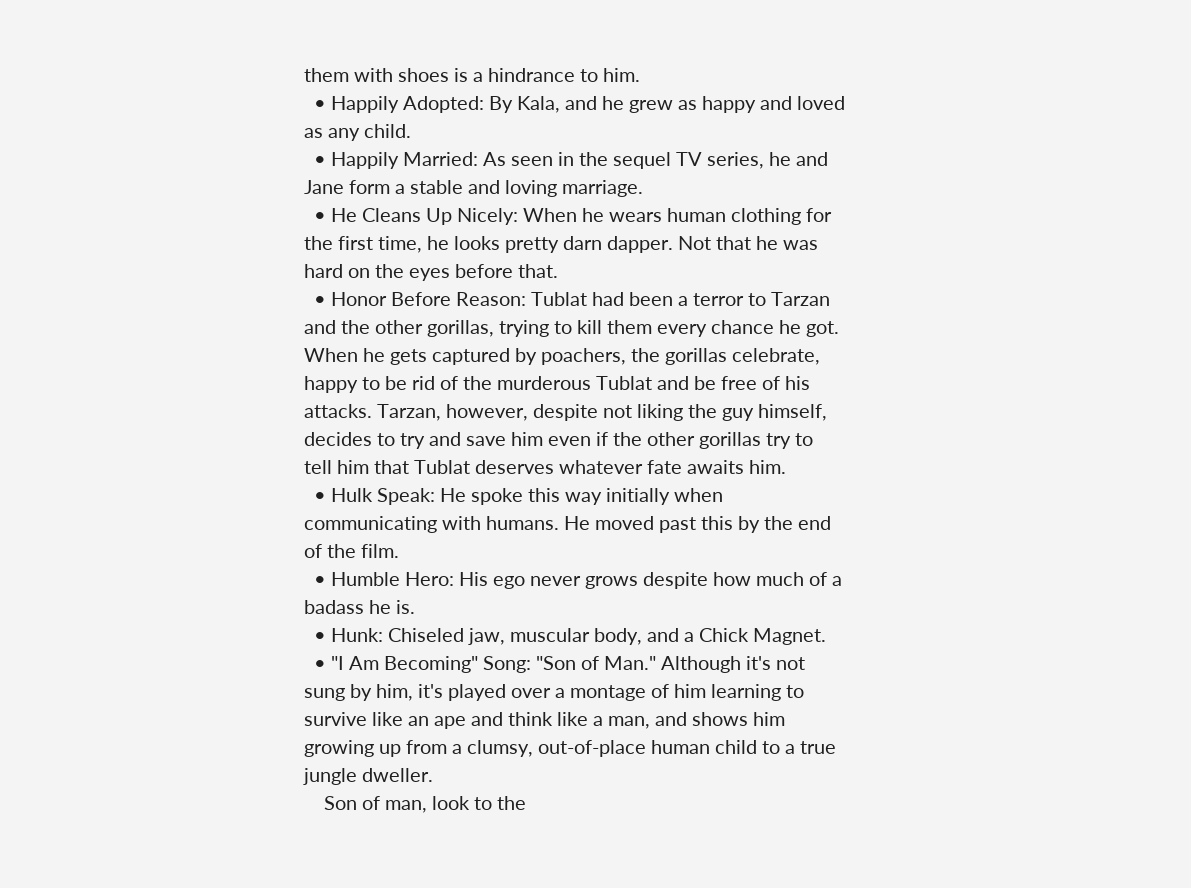them with shoes is a hindrance to him.
  • Happily Adopted: By Kala, and he grew as happy and loved as any child.
  • Happily Married: As seen in the sequel TV series, he and Jane form a stable and loving marriage.
  • He Cleans Up Nicely: When he wears human clothing for the first time, he looks pretty darn dapper. Not that he was hard on the eyes before that.
  • Honor Before Reason: Tublat had been a terror to Tarzan and the other gorillas, trying to kill them every chance he got. When he gets captured by poachers, the gorillas celebrate, happy to be rid of the murderous Tublat and be free of his attacks. Tarzan, however, despite not liking the guy himself, decides to try and save him even if the other gorillas try to tell him that Tublat deserves whatever fate awaits him.
  • Hulk Speak: He spoke this way initially when communicating with humans. He moved past this by the end of the film.
  • Humble Hero: His ego never grows despite how much of a badass he is.
  • Hunk: Chiseled jaw, muscular body, and a Chick Magnet.
  • "I Am Becoming" Song: "Son of Man." Although it's not sung by him, it's played over a montage of him learning to survive like an ape and think like a man, and shows him growing up from a clumsy, out-of-place human child to a true jungle dweller.
    Son of man, look to the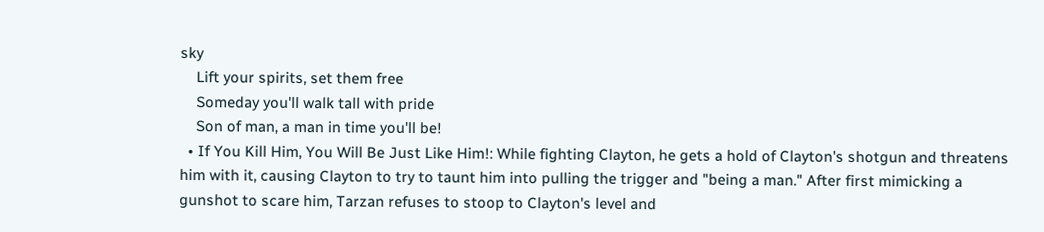sky
    Lift your spirits, set them free
    Someday you'll walk tall with pride
    Son of man, a man in time you'll be!
  • If You Kill Him, You Will Be Just Like Him!: While fighting Clayton, he gets a hold of Clayton's shotgun and threatens him with it, causing Clayton to try to taunt him into pulling the trigger and "being a man." After first mimicking a gunshot to scare him, Tarzan refuses to stoop to Clayton's level and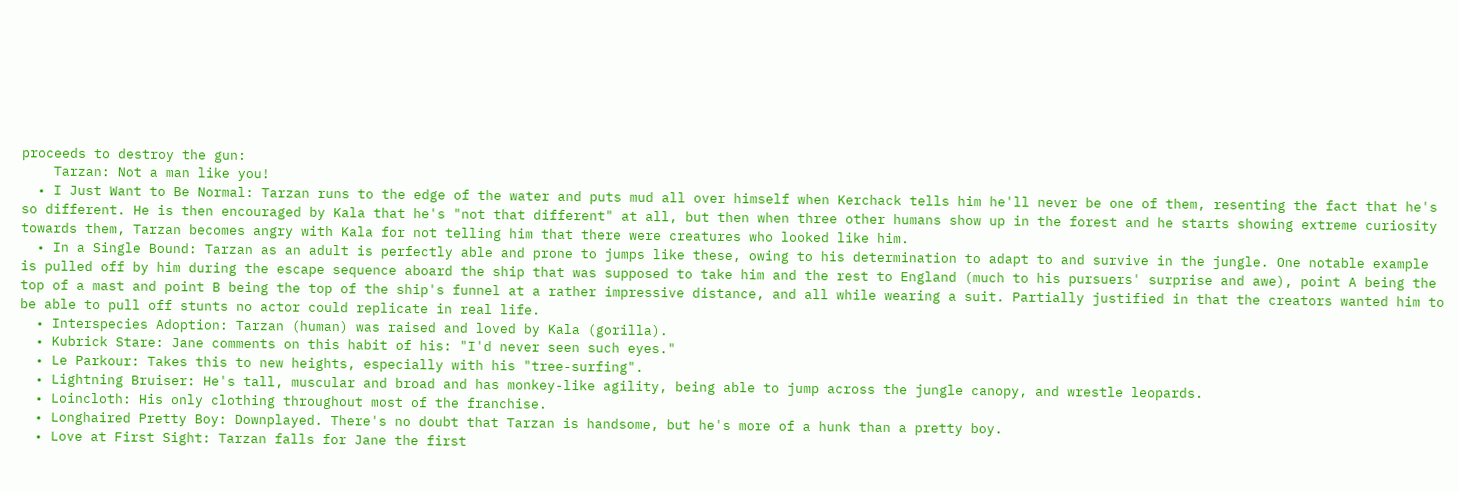proceeds to destroy the gun:
    Tarzan: Not a man like you!
  • I Just Want to Be Normal: Tarzan runs to the edge of the water and puts mud all over himself when Kerchack tells him he'll never be one of them, resenting the fact that he's so different. He is then encouraged by Kala that he's "not that different" at all, but then when three other humans show up in the forest and he starts showing extreme curiosity towards them, Tarzan becomes angry with Kala for not telling him that there were creatures who looked like him.
  • In a Single Bound: Tarzan as an adult is perfectly able and prone to jumps like these, owing to his determination to adapt to and survive in the jungle. One notable example is pulled off by him during the escape sequence aboard the ship that was supposed to take him and the rest to England (much to his pursuers' surprise and awe), point A being the top of a mast and point B being the top of the ship's funnel at a rather impressive distance, and all while wearing a suit. Partially justified in that the creators wanted him to be able to pull off stunts no actor could replicate in real life.
  • Interspecies Adoption: Tarzan (human) was raised and loved by Kala (gorilla).
  • Kubrick Stare: Jane comments on this habit of his: "I'd never seen such eyes."
  • Le Parkour: Takes this to new heights, especially with his "tree-surfing".
  • Lightning Bruiser: He's tall, muscular and broad and has monkey-like agility, being able to jump across the jungle canopy, and wrestle leopards.
  • Loincloth: His only clothing throughout most of the franchise.
  • Longhaired Pretty Boy: Downplayed. There's no doubt that Tarzan is handsome, but he's more of a hunk than a pretty boy.
  • Love at First Sight: Tarzan falls for Jane the first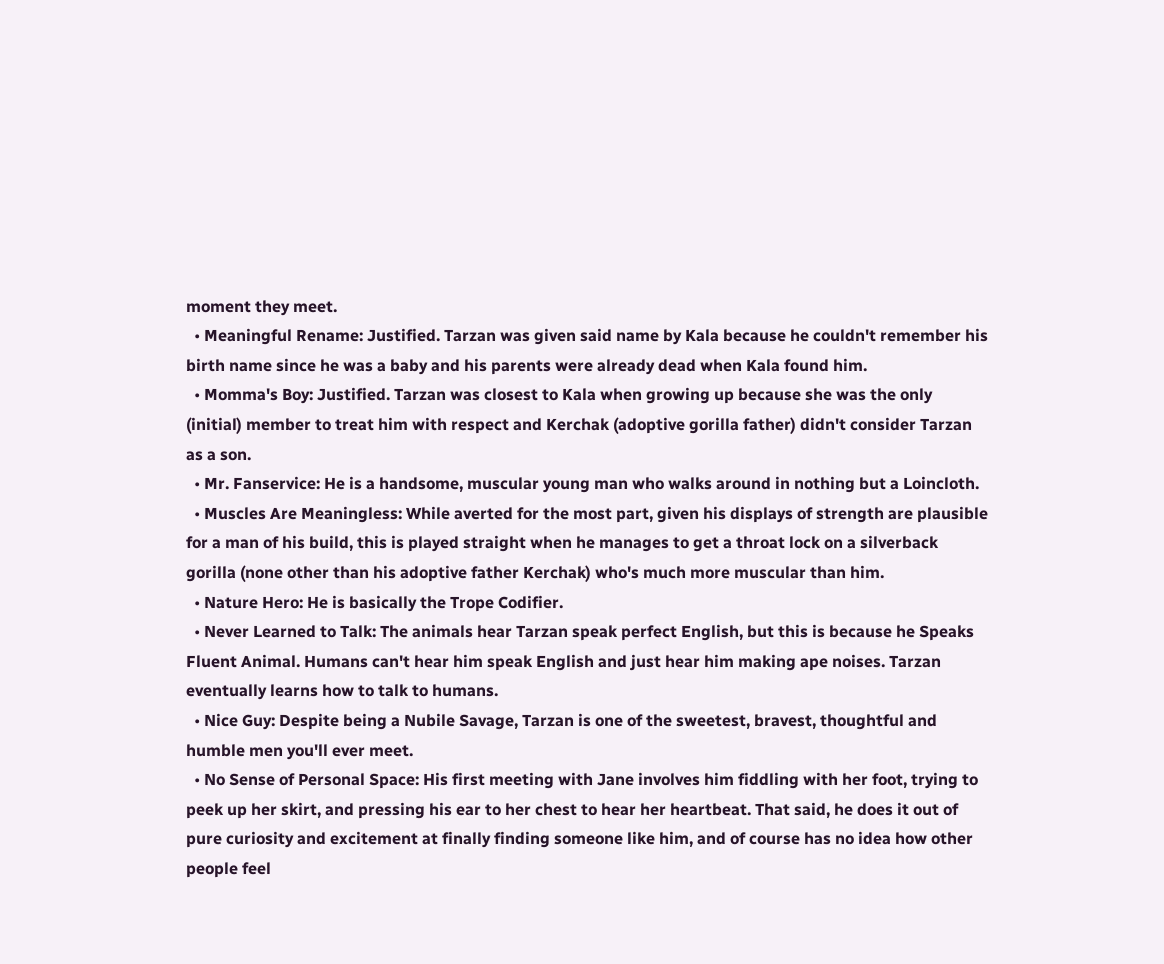moment they meet.
  • Meaningful Rename: Justified. Tarzan was given said name by Kala because he couldn't remember his birth name since he was a baby and his parents were already dead when Kala found him.
  • Momma's Boy: Justified. Tarzan was closest to Kala when growing up because she was the only (initial) member to treat him with respect and Kerchak (adoptive gorilla father) didn't consider Tarzan as a son.
  • Mr. Fanservice: He is a handsome, muscular young man who walks around in nothing but a Loincloth.
  • Muscles Are Meaningless: While averted for the most part, given his displays of strength are plausible for a man of his build, this is played straight when he manages to get a throat lock on a silverback gorilla (none other than his adoptive father Kerchak) who's much more muscular than him.
  • Nature Hero: He is basically the Trope Codifier.
  • Never Learned to Talk: The animals hear Tarzan speak perfect English, but this is because he Speaks Fluent Animal. Humans can't hear him speak English and just hear him making ape noises. Tarzan eventually learns how to talk to humans.
  • Nice Guy: Despite being a Nubile Savage, Tarzan is one of the sweetest, bravest, thoughtful and humble men you'll ever meet.
  • No Sense of Personal Space: His first meeting with Jane involves him fiddling with her foot, trying to peek up her skirt, and pressing his ear to her chest to hear her heartbeat. That said, he does it out of pure curiosity and excitement at finally finding someone like him, and of course has no idea how other people feel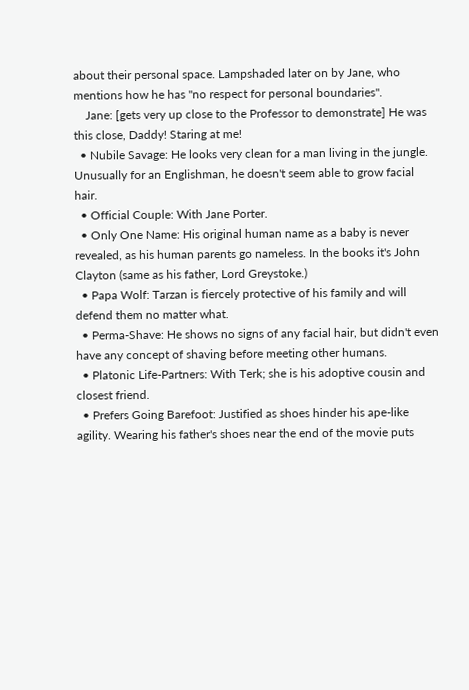about their personal space. Lampshaded later on by Jane, who mentions how he has "no respect for personal boundaries".
    Jane: [gets very up close to the Professor to demonstrate] He was this close, Daddy! Staring at me!
  • Nubile Savage: He looks very clean for a man living in the jungle. Unusually for an Englishman, he doesn't seem able to grow facial hair.
  • Official Couple: With Jane Porter.
  • Only One Name: His original human name as a baby is never revealed, as his human parents go nameless. In the books it's John Clayton (same as his father, Lord Greystoke.)
  • Papa Wolf: Tarzan is fiercely protective of his family and will defend them no matter what.
  • Perma-Shave: He shows no signs of any facial hair, but didn't even have any concept of shaving before meeting other humans.
  • Platonic Life-Partners: With Terk; she is his adoptive cousin and closest friend.
  • Prefers Going Barefoot: Justified as shoes hinder his ape-like agility. Wearing his father's shoes near the end of the movie puts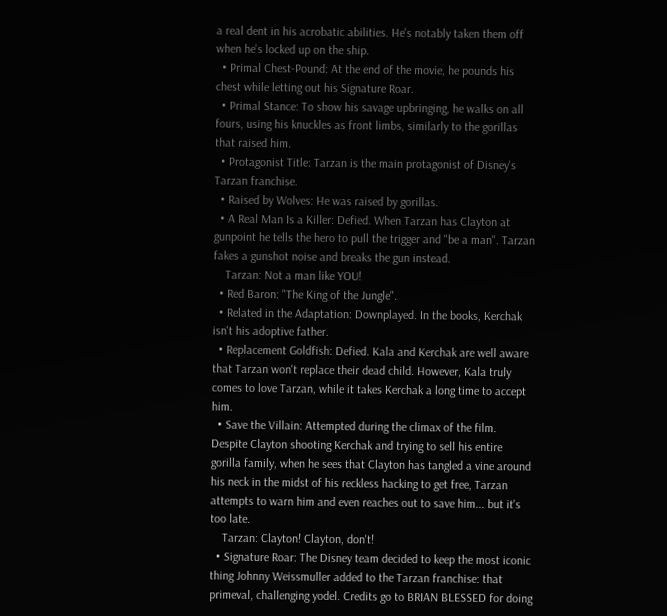a real dent in his acrobatic abilities. He's notably taken them off when he's locked up on the ship.
  • Primal Chest-Pound: At the end of the movie, he pounds his chest while letting out his Signature Roar.
  • Primal Stance: To show his savage upbringing, he walks on all fours, using his knuckles as front limbs, similarly to the gorillas that raised him.
  • Protagonist Title: Tarzan is the main protagonist of Disney's Tarzan franchise.
  • Raised by Wolves: He was raised by gorillas.
  • A Real Man Is a Killer: Defied. When Tarzan has Clayton at gunpoint he tells the hero to pull the trigger and "be a man". Tarzan fakes a gunshot noise and breaks the gun instead.
    Tarzan: Not a man like YOU!
  • Red Baron: "The King of the Jungle".
  • Related in the Adaptation: Downplayed. In the books, Kerchak isn't his adoptive father.
  • Replacement Goldfish: Defied. Kala and Kerchak are well aware that Tarzan won't replace their dead child. However, Kala truly comes to love Tarzan, while it takes Kerchak a long time to accept him.
  • Save the Villain: Attempted during the climax of the film. Despite Clayton shooting Kerchak and trying to sell his entire gorilla family, when he sees that Clayton has tangled a vine around his neck in the midst of his reckless hacking to get free, Tarzan attempts to warn him and even reaches out to save him... but it's too late.
    Tarzan: Clayton! Clayton, don't!
  • Signature Roar: The Disney team decided to keep the most iconic thing Johnny Weissmuller added to the Tarzan franchise: that primeval, challenging yodel. Credits go to BRIAN BLESSED for doing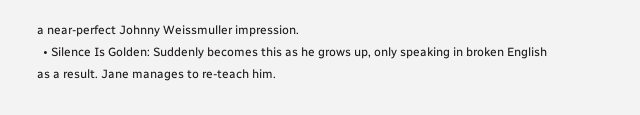a near-perfect Johnny Weissmuller impression.
  • Silence Is Golden: Suddenly becomes this as he grows up, only speaking in broken English as a result. Jane manages to re-teach him.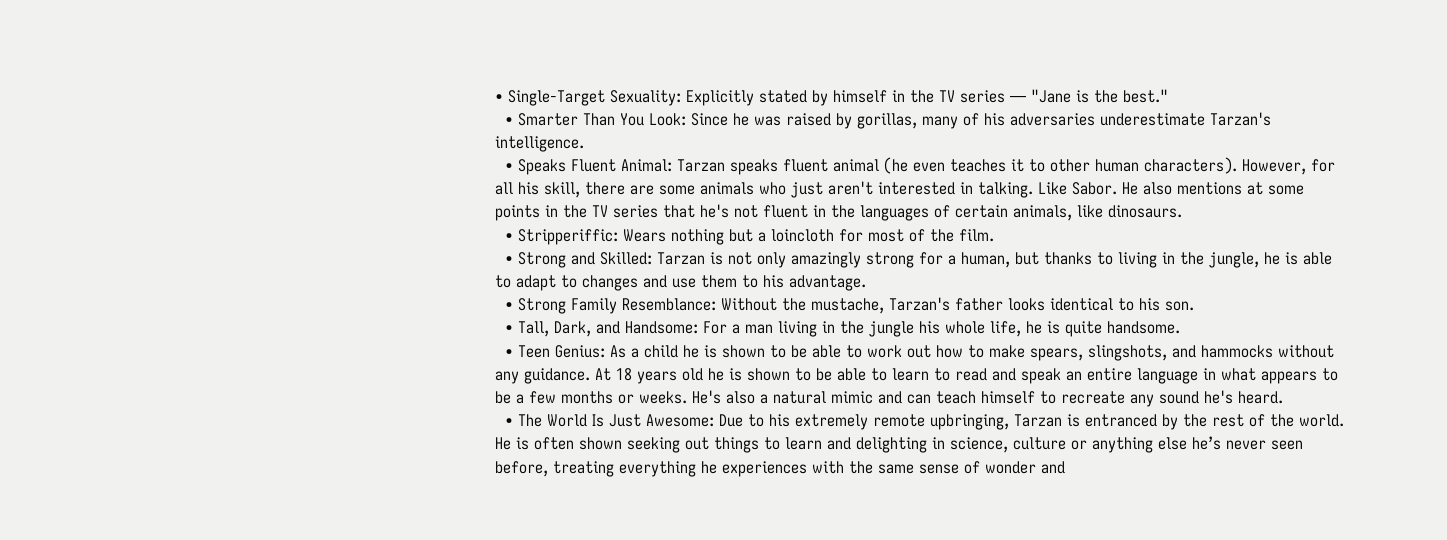• Single-Target Sexuality: Explicitly stated by himself in the TV series — "Jane is the best."
  • Smarter Than You Look: Since he was raised by gorillas, many of his adversaries underestimate Tarzan's intelligence.
  • Speaks Fluent Animal: Tarzan speaks fluent animal (he even teaches it to other human characters). However, for all his skill, there are some animals who just aren't interested in talking. Like Sabor. He also mentions at some points in the TV series that he's not fluent in the languages of certain animals, like dinosaurs.
  • Stripperiffic: Wears nothing but a loincloth for most of the film.
  • Strong and Skilled: Tarzan is not only amazingly strong for a human, but thanks to living in the jungle, he is able to adapt to changes and use them to his advantage.
  • Strong Family Resemblance: Without the mustache, Tarzan's father looks identical to his son.
  • Tall, Dark, and Handsome: For a man living in the jungle his whole life, he is quite handsome.
  • Teen Genius: As a child he is shown to be able to work out how to make spears, slingshots, and hammocks without any guidance. At 18 years old he is shown to be able to learn to read and speak an entire language in what appears to be a few months or weeks. He's also a natural mimic and can teach himself to recreate any sound he's heard.
  • The World Is Just Awesome: Due to his extremely remote upbringing, Tarzan is entranced by the rest of the world. He is often shown seeking out things to learn and delighting in science, culture or anything else he’s never seen before, treating everything he experiences with the same sense of wonder and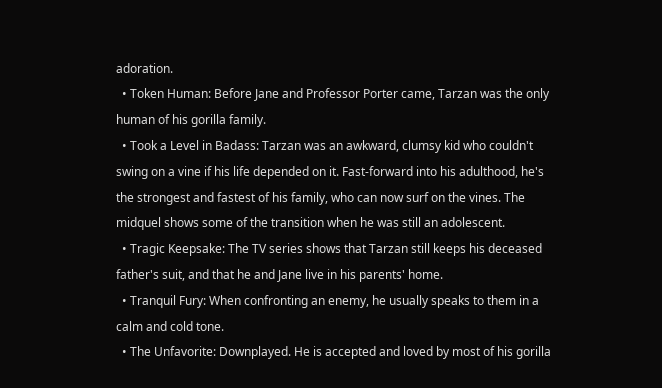adoration.
  • Token Human: Before Jane and Professor Porter came, Tarzan was the only human of his gorilla family.
  • Took a Level in Badass: Tarzan was an awkward, clumsy kid who couldn't swing on a vine if his life depended on it. Fast-forward into his adulthood, he's the strongest and fastest of his family, who can now surf on the vines. The midquel shows some of the transition when he was still an adolescent.
  • Tragic Keepsake: The TV series shows that Tarzan still keeps his deceased father's suit, and that he and Jane live in his parents' home.
  • Tranquil Fury: When confronting an enemy, he usually speaks to them in a calm and cold tone.
  • The Unfavorite: Downplayed. He is accepted and loved by most of his gorilla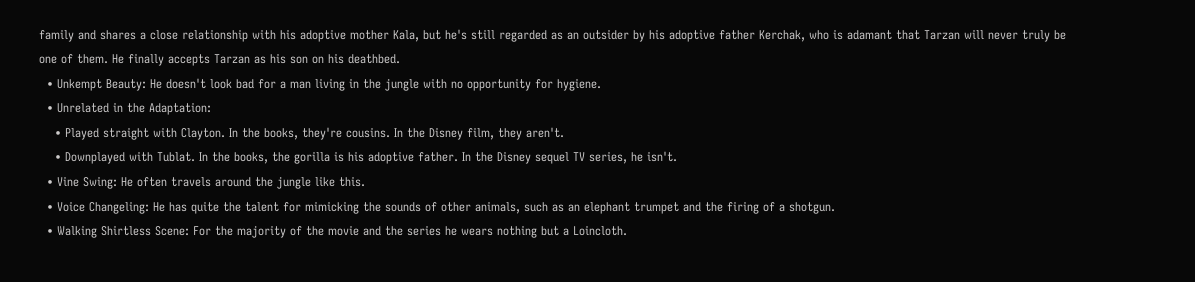family and shares a close relationship with his adoptive mother Kala, but he's still regarded as an outsider by his adoptive father Kerchak, who is adamant that Tarzan will never truly be one of them. He finally accepts Tarzan as his son on his deathbed.
  • Unkempt Beauty: He doesn't look bad for a man living in the jungle with no opportunity for hygiene.
  • Unrelated in the Adaptation:
    • Played straight with Clayton. In the books, they're cousins. In the Disney film, they aren't.
    • Downplayed with Tublat. In the books, the gorilla is his adoptive father. In the Disney sequel TV series, he isn't.
  • Vine Swing: He often travels around the jungle like this.
  • Voice Changeling: He has quite the talent for mimicking the sounds of other animals, such as an elephant trumpet and the firing of a shotgun.
  • Walking Shirtless Scene: For the majority of the movie and the series he wears nothing but a Loincloth.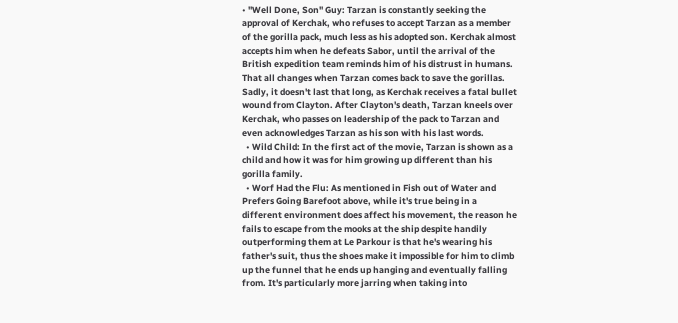• "Well Done, Son" Guy: Tarzan is constantly seeking the approval of Kerchak, who refuses to accept Tarzan as a member of the gorilla pack, much less as his adopted son. Kerchak almost accepts him when he defeats Sabor, until the arrival of the British expedition team reminds him of his distrust in humans. That all changes when Tarzan comes back to save the gorillas. Sadly, it doesn't last that long, as Kerchak receives a fatal bullet wound from Clayton. After Clayton's death, Tarzan kneels over Kerchak, who passes on leadership of the pack to Tarzan and even acknowledges Tarzan as his son with his last words.
  • Wild Child: In the first act of the movie, Tarzan is shown as a child and how it was for him growing up different than his gorilla family.
  • Worf Had the Flu: As mentioned in Fish out of Water and Prefers Going Barefoot above, while it's true being in a different environment does affect his movement, the reason he fails to escape from the mooks at the ship despite handily outperforming them at Le Parkour is that he's wearing his father's suit, thus the shoes make it impossible for him to climb up the funnel that he ends up hanging and eventually falling from. It's particularly more jarring when taking into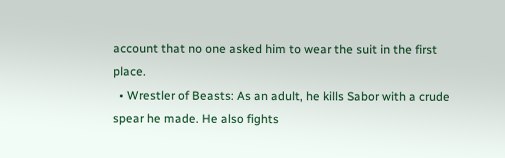account that no one asked him to wear the suit in the first place.
  • Wrestler of Beasts: As an adult, he kills Sabor with a crude spear he made. He also fights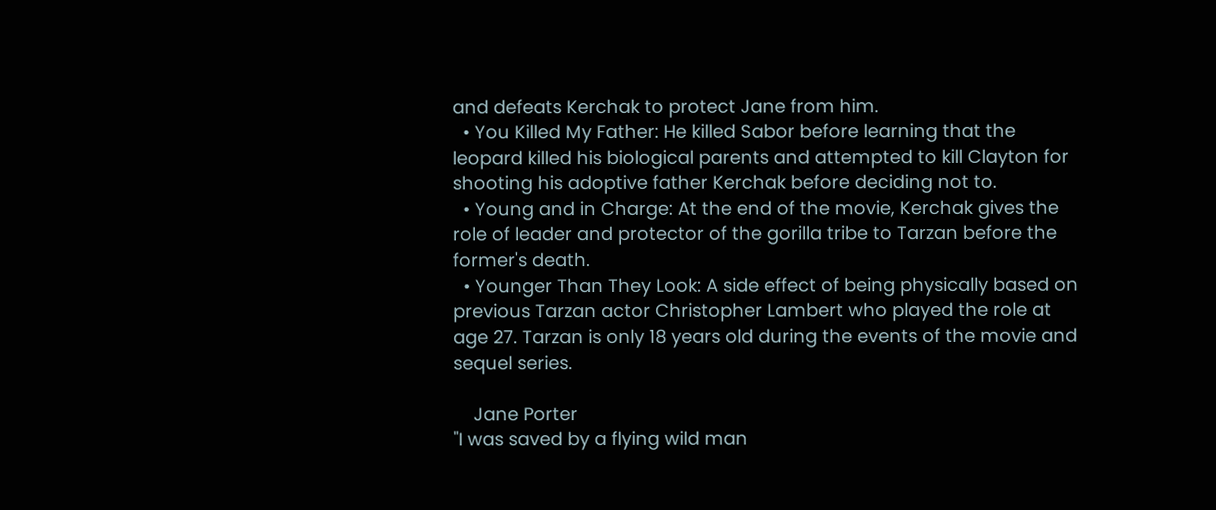and defeats Kerchak to protect Jane from him.
  • You Killed My Father: He killed Sabor before learning that the leopard killed his biological parents and attempted to kill Clayton for shooting his adoptive father Kerchak before deciding not to.
  • Young and in Charge: At the end of the movie, Kerchak gives the role of leader and protector of the gorilla tribe to Tarzan before the former's death.
  • Younger Than They Look: A side effect of being physically based on previous Tarzan actor Christopher Lambert who played the role at age 27. Tarzan is only 18 years old during the events of the movie and sequel series.

    Jane Porter
"I was saved by a flying wild man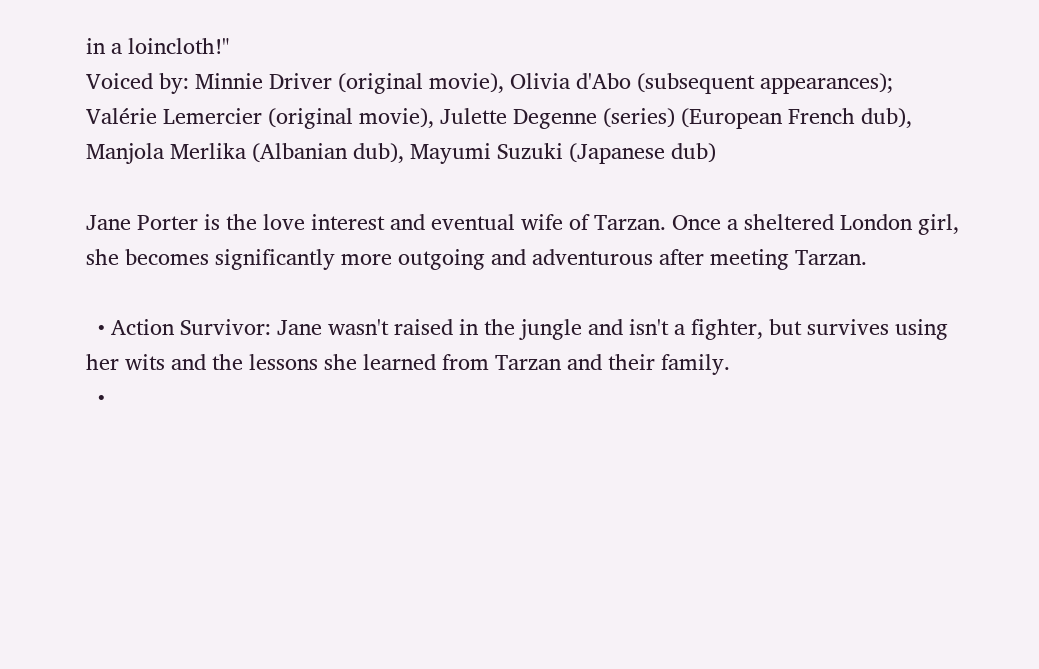in a loincloth!"
Voiced by: Minnie Driver (original movie), Olivia d'Abo (subsequent appearances); Valérie Lemercier (original movie), Julette Degenne (series) (European French dub), Manjola Merlika (Albanian dub), Mayumi Suzuki (Japanese dub)

Jane Porter is the love interest and eventual wife of Tarzan. Once a sheltered London girl, she becomes significantly more outgoing and adventurous after meeting Tarzan.

  • Action Survivor: Jane wasn't raised in the jungle and isn't a fighter, but survives using her wits and the lessons she learned from Tarzan and their family.
  •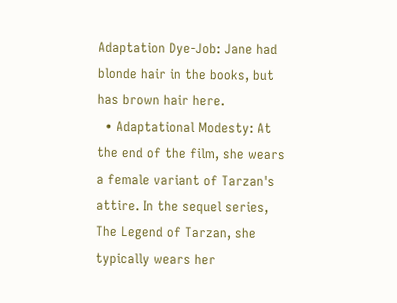Adaptation Dye-Job: Jane had blonde hair in the books, but has brown hair here.
  • Adaptational Modesty: At the end of the film, she wears a female variant of Tarzan's attire. In the sequel series, The Legend of Tarzan, she typically wears her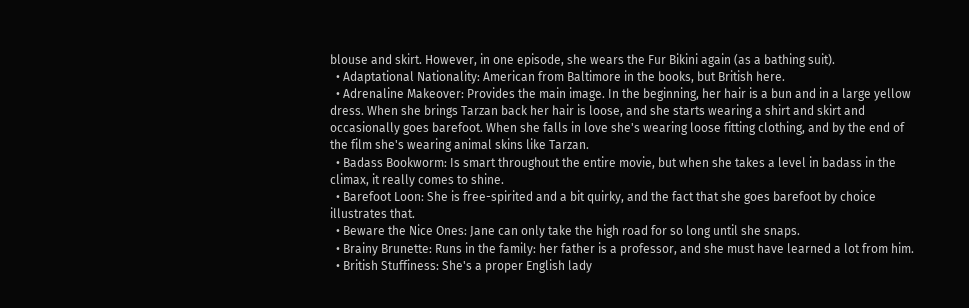blouse and skirt. However, in one episode, she wears the Fur Bikini again (as a bathing suit).
  • Adaptational Nationality: American from Baltimore in the books, but British here.
  • Adrenaline Makeover: Provides the main image. In the beginning, her hair is a bun and in a large yellow dress. When she brings Tarzan back her hair is loose, and she starts wearing a shirt and skirt and occasionally goes barefoot. When she falls in love she's wearing loose fitting clothing, and by the end of the film she's wearing animal skins like Tarzan.
  • Badass Bookworm: Is smart throughout the entire movie, but when she takes a level in badass in the climax, it really comes to shine.
  • Barefoot Loon: She is free-spirited and a bit quirky, and the fact that she goes barefoot by choice illustrates that.
  • Beware the Nice Ones: Jane can only take the high road for so long until she snaps.
  • Brainy Brunette: Runs in the family: her father is a professor, and she must have learned a lot from him.
  • British Stuffiness: She's a proper English lady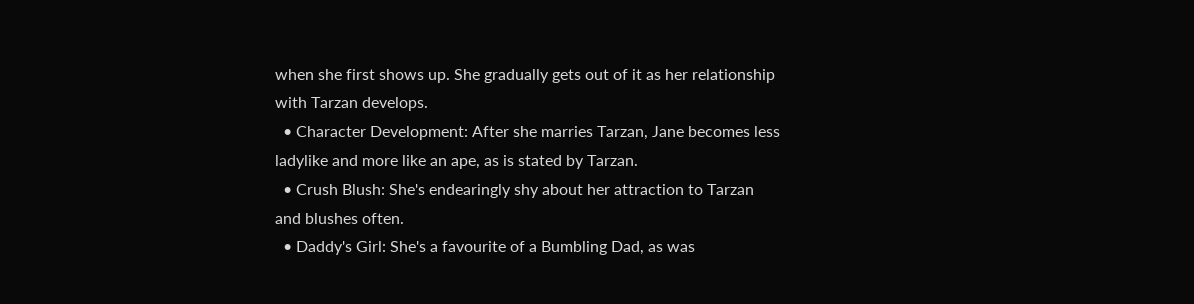when she first shows up. She gradually gets out of it as her relationship with Tarzan develops.
  • Character Development: After she marries Tarzan, Jane becomes less ladylike and more like an ape, as is stated by Tarzan.
  • Crush Blush: She's endearingly shy about her attraction to Tarzan and blushes often.
  • Daddy's Girl: She's a favourite of a Bumbling Dad, as was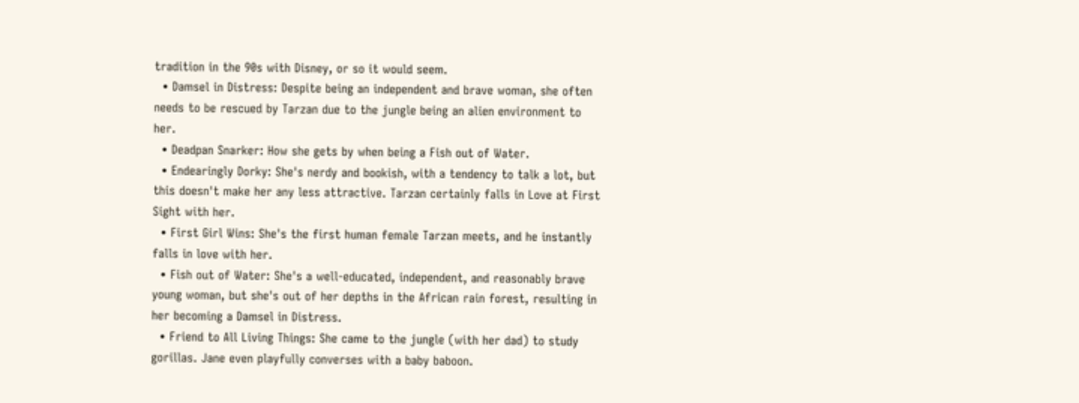tradition in the 90s with Disney, or so it would seem.
  • Damsel in Distress: Despite being an independent and brave woman, she often needs to be rescued by Tarzan due to the jungle being an alien environment to her.
  • Deadpan Snarker: How she gets by when being a Fish out of Water.
  • Endearingly Dorky: She's nerdy and bookish, with a tendency to talk a lot, but this doesn't make her any less attractive. Tarzan certainly falls in Love at First Sight with her.
  • First Girl Wins: She's the first human female Tarzan meets, and he instantly falls in love with her.
  • Fish out of Water: She's a well-educated, independent, and reasonably brave young woman, but she's out of her depths in the African rain forest, resulting in her becoming a Damsel in Distress.
  • Friend to All Living Things: She came to the jungle (with her dad) to study gorillas. Jane even playfully converses with a baby baboon.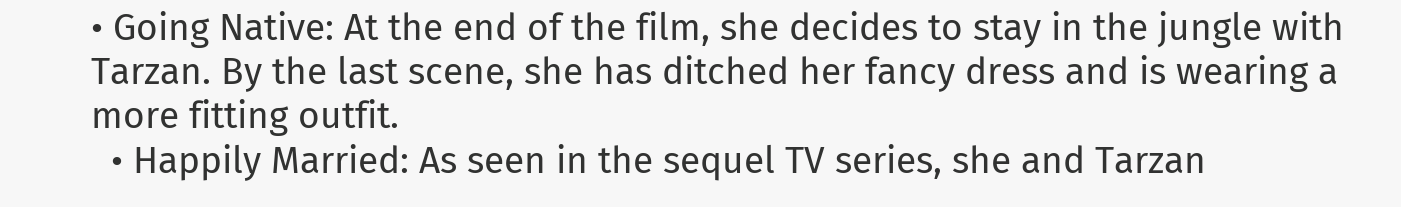• Going Native: At the end of the film, she decides to stay in the jungle with Tarzan. By the last scene, she has ditched her fancy dress and is wearing a more fitting outfit.
  • Happily Married: As seen in the sequel TV series, she and Tarzan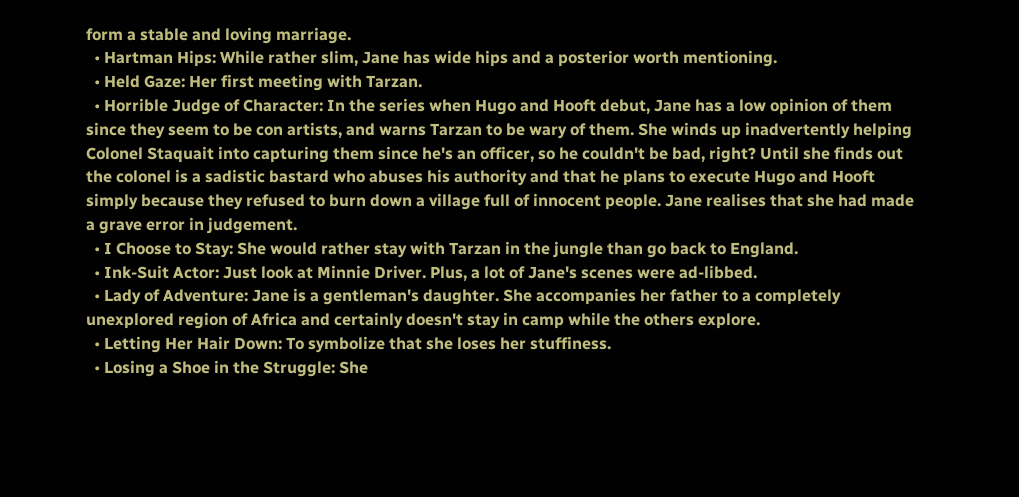form a stable and loving marriage.
  • Hartman Hips: While rather slim, Jane has wide hips and a posterior worth mentioning.
  • Held Gaze: Her first meeting with Tarzan.
  • Horrible Judge of Character: In the series when Hugo and Hooft debut, Jane has a low opinion of them since they seem to be con artists, and warns Tarzan to be wary of them. She winds up inadvertently helping Colonel Staquait into capturing them since he's an officer, so he couldn't be bad, right? Until she finds out the colonel is a sadistic bastard who abuses his authority and that he plans to execute Hugo and Hooft simply because they refused to burn down a village full of innocent people. Jane realises that she had made a grave error in judgement.
  • I Choose to Stay: She would rather stay with Tarzan in the jungle than go back to England.
  • Ink-Suit Actor: Just look at Minnie Driver. Plus, a lot of Jane's scenes were ad-libbed.
  • Lady of Adventure: Jane is a gentleman's daughter. She accompanies her father to a completely unexplored region of Africa and certainly doesn't stay in camp while the others explore.
  • Letting Her Hair Down: To symbolize that she loses her stuffiness.
  • Losing a Shoe in the Struggle: She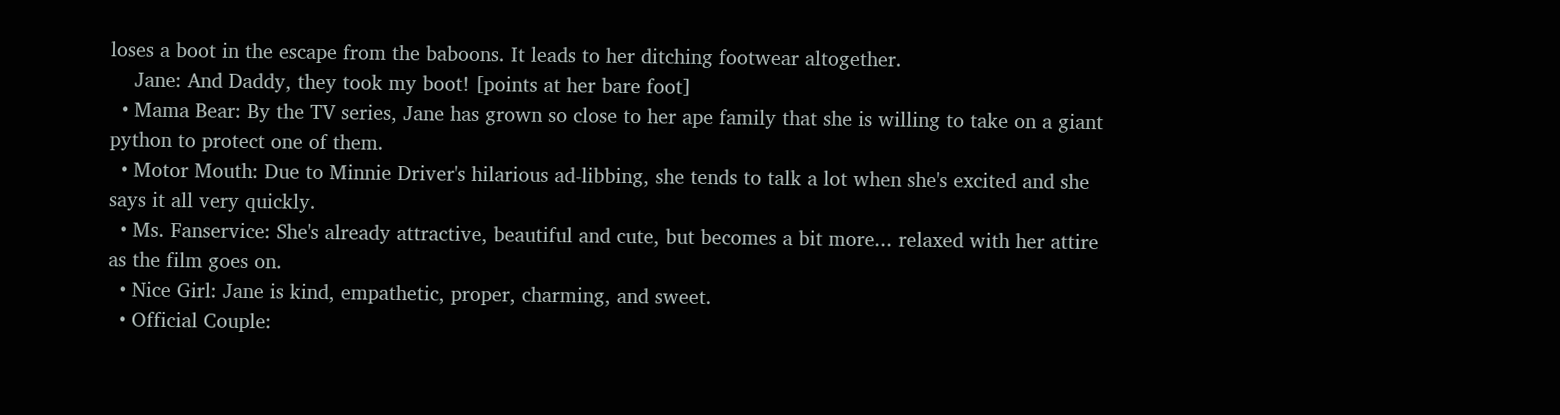loses a boot in the escape from the baboons. It leads to her ditching footwear altogether.
    Jane: And Daddy, they took my boot! [points at her bare foot]
  • Mama Bear: By the TV series, Jane has grown so close to her ape family that she is willing to take on a giant python to protect one of them.
  • Motor Mouth: Due to Minnie Driver's hilarious ad-libbing, she tends to talk a lot when she's excited and she says it all very quickly.
  • Ms. Fanservice: She's already attractive, beautiful and cute, but becomes a bit more... relaxed with her attire as the film goes on.
  • Nice Girl: Jane is kind, empathetic, proper, charming, and sweet.
  • Official Couple: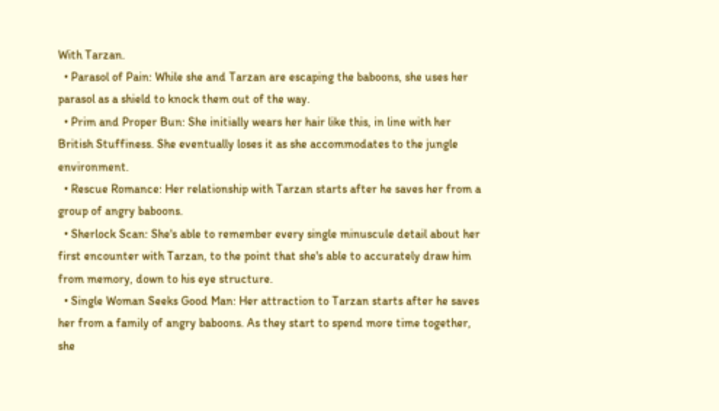With Tarzan.
  • Parasol of Pain: While she and Tarzan are escaping the baboons, she uses her parasol as a shield to knock them out of the way.
  • Prim and Proper Bun: She initially wears her hair like this, in line with her British Stuffiness. She eventually loses it as she accommodates to the jungle environment.
  • Rescue Romance: Her relationship with Tarzan starts after he saves her from a group of angry baboons.
  • Sherlock Scan: She's able to remember every single minuscule detail about her first encounter with Tarzan, to the point that she's able to accurately draw him from memory, down to his eye structure.
  • Single Woman Seeks Good Man: Her attraction to Tarzan starts after he saves her from a family of angry baboons. As they start to spend more time together, she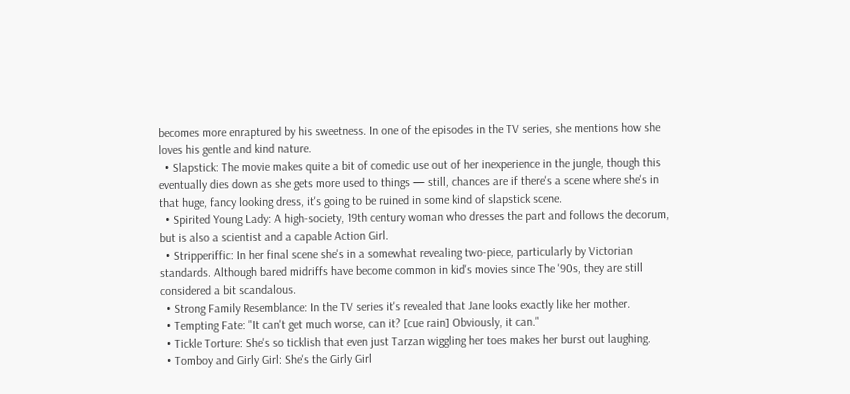becomes more enraptured by his sweetness. In one of the episodes in the TV series, she mentions how she loves his gentle and kind nature.
  • Slapstick: The movie makes quite a bit of comedic use out of her inexperience in the jungle, though this eventually dies down as she gets more used to things — still, chances are if there's a scene where she's in that huge, fancy looking dress, it's going to be ruined in some kind of slapstick scene.
  • Spirited Young Lady: A high-society, 19th century woman who dresses the part and follows the decorum, but is also a scientist and a capable Action Girl.
  • Stripperiffic: In her final scene she's in a somewhat revealing two-piece, particularly by Victorian standards. Although bared midriffs have become common in kid's movies since The '90s, they are still considered a bit scandalous.
  • Strong Family Resemblance: In the TV series it's revealed that Jane looks exactly like her mother.
  • Tempting Fate: "It can't get much worse, can it? [cue rain] Obviously, it can."
  • Tickle Torture: She's so ticklish that even just Tarzan wiggling her toes makes her burst out laughing.
  • Tomboy and Girly Girl: She's the Girly Girl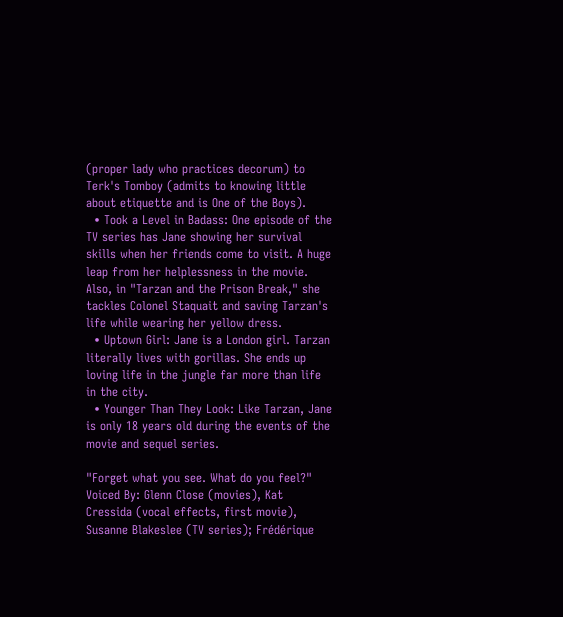(proper lady who practices decorum) to Terk's Tomboy (admits to knowing little about etiquette and is One of the Boys).
  • Took a Level in Badass: One episode of the TV series has Jane showing her survival skills when her friends come to visit. A huge leap from her helplessness in the movie. Also, in "Tarzan and the Prison Break," she tackles Colonel Staquait and saving Tarzan's life while wearing her yellow dress.
  • Uptown Girl: Jane is a London girl. Tarzan literally lives with gorillas. She ends up loving life in the jungle far more than life in the city.
  • Younger Than They Look: Like Tarzan, Jane is only 18 years old during the events of the movie and sequel series.

"Forget what you see. What do you feel?"
Voiced By: Glenn Close (movies), Kat Cressida (vocal effects, first movie), Susanne Blakeslee (TV series); Frédérique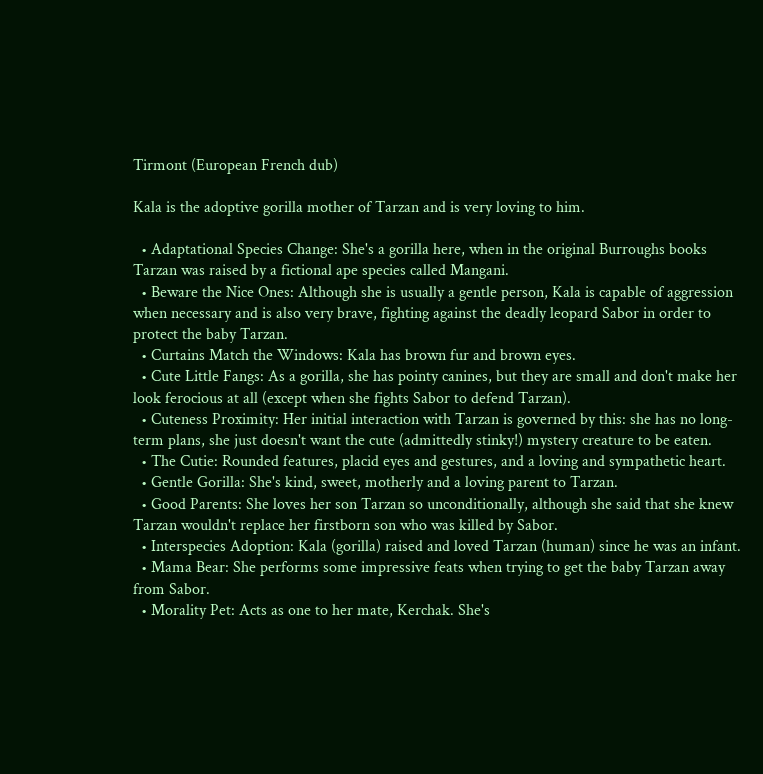Tirmont (European French dub)

Kala is the adoptive gorilla mother of Tarzan and is very loving to him.

  • Adaptational Species Change: She's a gorilla here, when in the original Burroughs books Tarzan was raised by a fictional ape species called Mangani.
  • Beware the Nice Ones: Although she is usually a gentle person, Kala is capable of aggression when necessary and is also very brave, fighting against the deadly leopard Sabor in order to protect the baby Tarzan.
  • Curtains Match the Windows: Kala has brown fur and brown eyes.
  • Cute Little Fangs: As a gorilla, she has pointy canines, but they are small and don't make her look ferocious at all (except when she fights Sabor to defend Tarzan).
  • Cuteness Proximity: Her initial interaction with Tarzan is governed by this: she has no long-term plans, she just doesn't want the cute (admittedly stinky!) mystery creature to be eaten.
  • The Cutie: Rounded features, placid eyes and gestures, and a loving and sympathetic heart.
  • Gentle Gorilla: She's kind, sweet, motherly and a loving parent to Tarzan.
  • Good Parents: She loves her son Tarzan so unconditionally, although she said that she knew Tarzan wouldn't replace her firstborn son who was killed by Sabor.
  • Interspecies Adoption: Kala (gorilla) raised and loved Tarzan (human) since he was an infant.
  • Mama Bear: She performs some impressive feats when trying to get the baby Tarzan away from Sabor.
  • Morality Pet: Acts as one to her mate, Kerchak. She's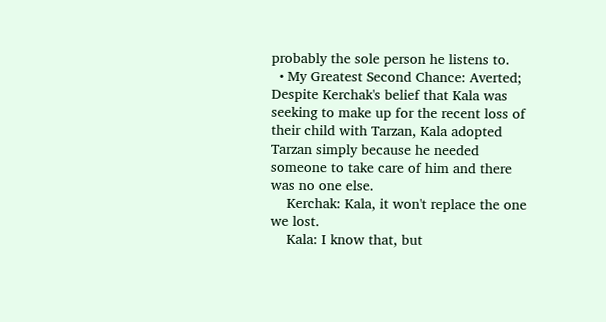probably the sole person he listens to.
  • My Greatest Second Chance: Averted; Despite Kerchak's belief that Kala was seeking to make up for the recent loss of their child with Tarzan, Kala adopted Tarzan simply because he needed someone to take care of him and there was no one else.
    Kerchak: Kala, it won't replace the one we lost.
    Kala: I know that, but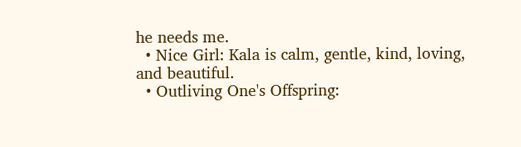he needs me.
  • Nice Girl: Kala is calm, gentle, kind, loving, and beautiful.
  • Outliving One's Offspring: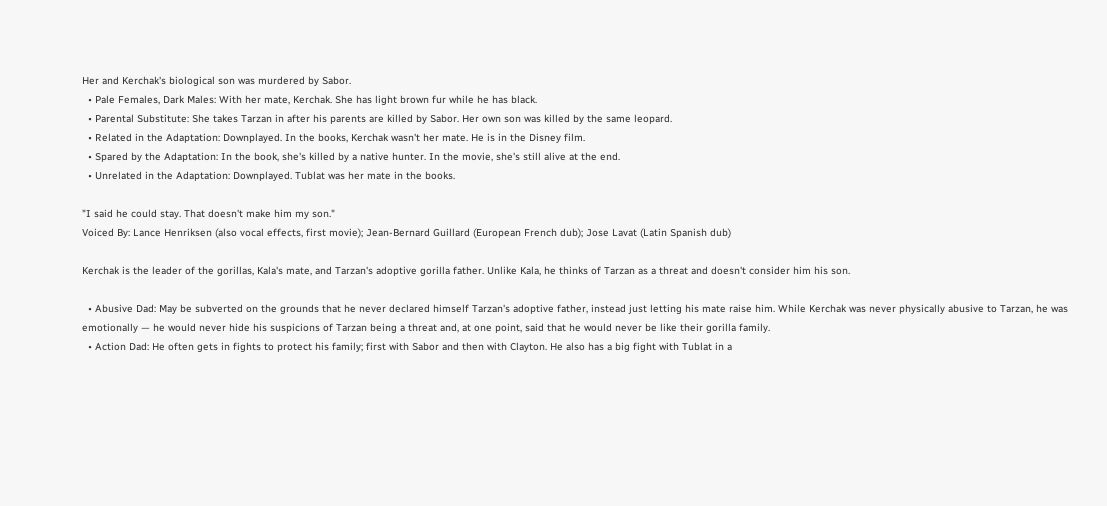Her and Kerchak's biological son was murdered by Sabor.
  • Pale Females, Dark Males: With her mate, Kerchak. She has light brown fur while he has black.
  • Parental Substitute: She takes Tarzan in after his parents are killed by Sabor. Her own son was killed by the same leopard.
  • Related in the Adaptation: Downplayed. In the books, Kerchak wasn't her mate. He is in the Disney film.
  • Spared by the Adaptation: In the book, she's killed by a native hunter. In the movie, she's still alive at the end.
  • Unrelated in the Adaptation: Downplayed. Tublat was her mate in the books.

"I said he could stay. That doesn't make him my son."
Voiced By: Lance Henriksen (also vocal effects, first movie); Jean-Bernard Guillard (European French dub); Jose Lavat (Latin Spanish dub)

Kerchak is the leader of the gorillas, Kala's mate, and Tarzan's adoptive gorilla father. Unlike Kala, he thinks of Tarzan as a threat and doesn't consider him his son.

  • Abusive Dad: May be subverted on the grounds that he never declared himself Tarzan's adoptive father, instead just letting his mate raise him. While Kerchak was never physically abusive to Tarzan, he was emotionally — he would never hide his suspicions of Tarzan being a threat and, at one point, said that he would never be like their gorilla family.
  • Action Dad: He often gets in fights to protect his family; first with Sabor and then with Clayton. He also has a big fight with Tublat in a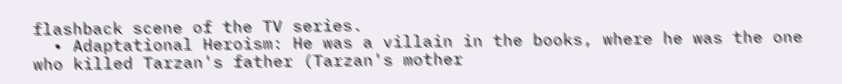flashback scene of the TV series.
  • Adaptational Heroism: He was a villain in the books, where he was the one who killed Tarzan's father (Tarzan's mother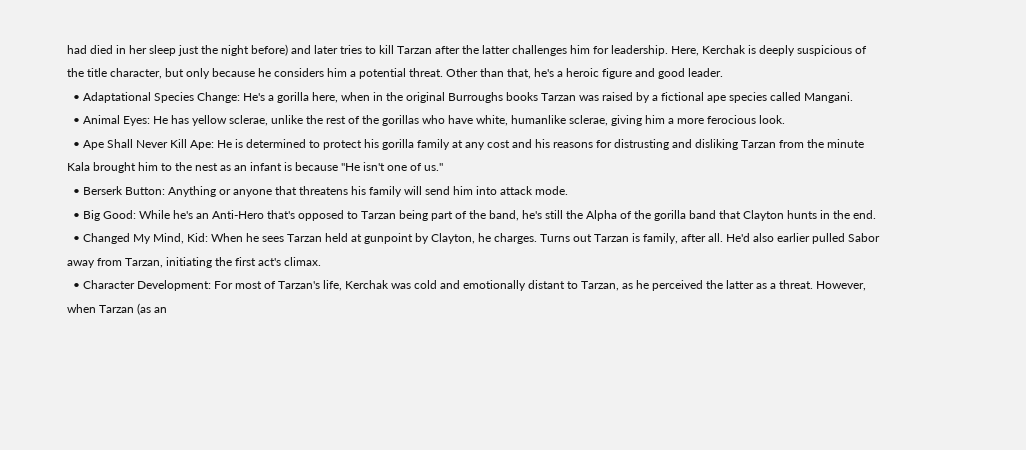had died in her sleep just the night before) and later tries to kill Tarzan after the latter challenges him for leadership. Here, Kerchak is deeply suspicious of the title character, but only because he considers him a potential threat. Other than that, he's a heroic figure and good leader.
  • Adaptational Species Change: He's a gorilla here, when in the original Burroughs books Tarzan was raised by a fictional ape species called Mangani.
  • Animal Eyes: He has yellow sclerae, unlike the rest of the gorillas who have white, humanlike sclerae, giving him a more ferocious look.
  • Ape Shall Never Kill Ape: He is determined to protect his gorilla family at any cost and his reasons for distrusting and disliking Tarzan from the minute Kala brought him to the nest as an infant is because "He isn't one of us."
  • Berserk Button: Anything or anyone that threatens his family will send him into attack mode.
  • Big Good: While he's an Anti-Hero that's opposed to Tarzan being part of the band, he's still the Alpha of the gorilla band that Clayton hunts in the end.
  • Changed My Mind, Kid: When he sees Tarzan held at gunpoint by Clayton, he charges. Turns out Tarzan is family, after all. He'd also earlier pulled Sabor away from Tarzan, initiating the first act's climax.
  • Character Development: For most of Tarzan's life, Kerchak was cold and emotionally distant to Tarzan, as he perceived the latter as a threat. However, when Tarzan (as an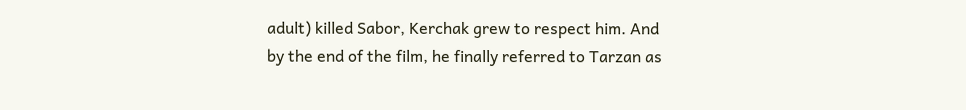adult) killed Sabor, Kerchak grew to respect him. And by the end of the film, he finally referred to Tarzan as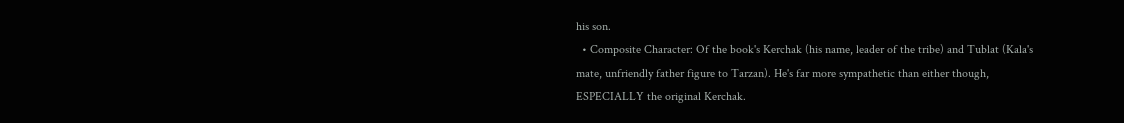his son.
  • Composite Character: Of the book's Kerchak (his name, leader of the tribe) and Tublat (Kala's mate, unfriendly father figure to Tarzan). He's far more sympathetic than either though, ESPECIALLY the original Kerchak.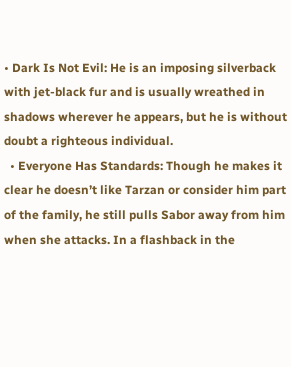• Dark Is Not Evil: He is an imposing silverback with jet-black fur and is usually wreathed in shadows wherever he appears, but he is without doubt a righteous individual.
  • Everyone Has Standards: Though he makes it clear he doesn’t like Tarzan or consider him part of the family, he still pulls Sabor away from him when she attacks. In a flashback in the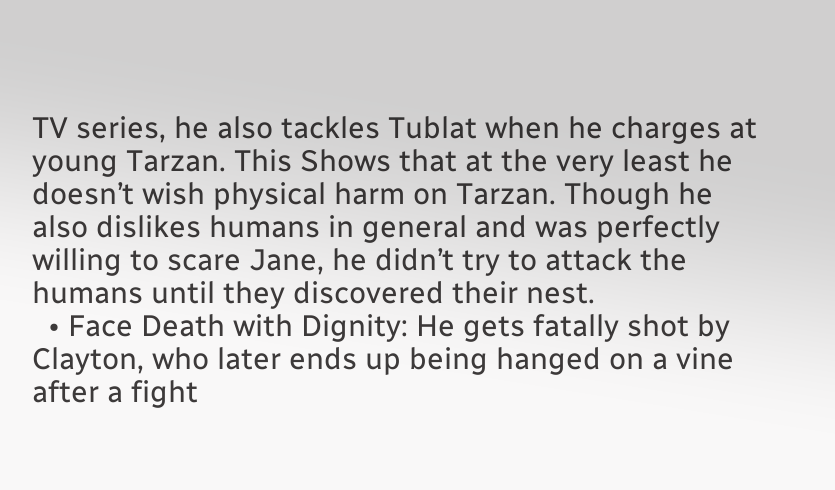TV series, he also tackles Tublat when he charges at young Tarzan. This Shows that at the very least he doesn’t wish physical harm on Tarzan. Though he also dislikes humans in general and was perfectly willing to scare Jane, he didn’t try to attack the humans until they discovered their nest.
  • Face Death with Dignity: He gets fatally shot by Clayton, who later ends up being hanged on a vine after a fight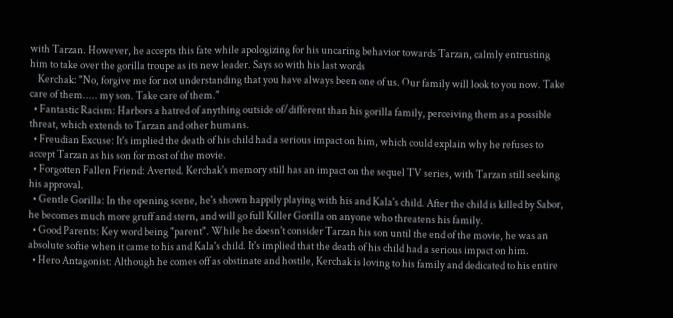with Tarzan. However, he accepts this fate while apologizing for his uncaring behavior towards Tarzan, calmly entrusting him to take over the gorilla troupe as its new leader. Says so with his last words
    Kerchak: "No, forgive me for not understanding that you have always been one of us. Our family will look to you now. Take care of them..... my son. Take care of them."
  • Fantastic Racism: Harbors a hatred of anything outside of/different than his gorilla family, perceiving them as a possible threat, which extends to Tarzan and other humans.
  • Freudian Excuse: It's implied the death of his child had a serious impact on him, which could explain why he refuses to accept Tarzan as his son for most of the movie.
  • Forgotten Fallen Friend: Averted. Kerchak's memory still has an impact on the sequel TV series, with Tarzan still seeking his approval.
  • Gentle Gorilla: In the opening scene, he's shown happily playing with his and Kala's child. After the child is killed by Sabor, he becomes much more gruff and stern, and will go full Killer Gorilla on anyone who threatens his family.
  • Good Parents: Key word being "parent". While he doesn't consider Tarzan his son until the end of the movie, he was an absolute softie when it came to his and Kala's child. It's implied that the death of his child had a serious impact on him.
  • Hero Antagonist: Although he comes off as obstinate and hostile, Kerchak is loving to his family and dedicated to his entire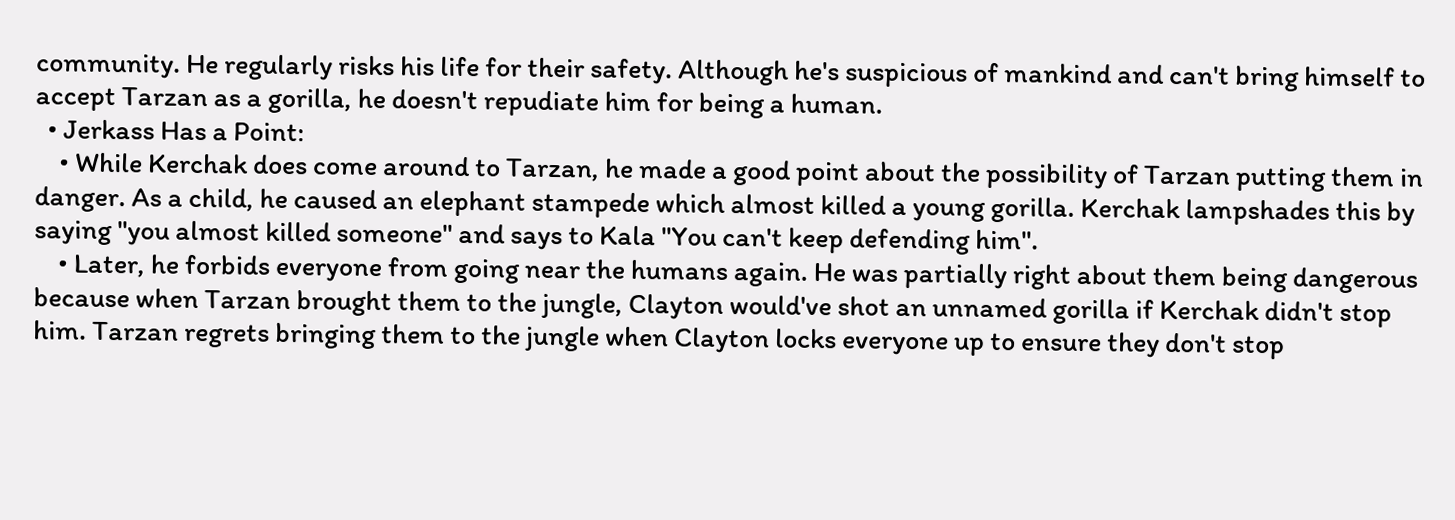community. He regularly risks his life for their safety. Although he's suspicious of mankind and can't bring himself to accept Tarzan as a gorilla, he doesn't repudiate him for being a human.
  • Jerkass Has a Point:
    • While Kerchak does come around to Tarzan, he made a good point about the possibility of Tarzan putting them in danger. As a child, he caused an elephant stampede which almost killed a young gorilla. Kerchak lampshades this by saying "you almost killed someone" and says to Kala "You can't keep defending him".
    • Later, he forbids everyone from going near the humans again. He was partially right about them being dangerous because when Tarzan brought them to the jungle, Clayton would've shot an unnamed gorilla if Kerchak didn't stop him. Tarzan regrets bringing them to the jungle when Clayton locks everyone up to ensure they don't stop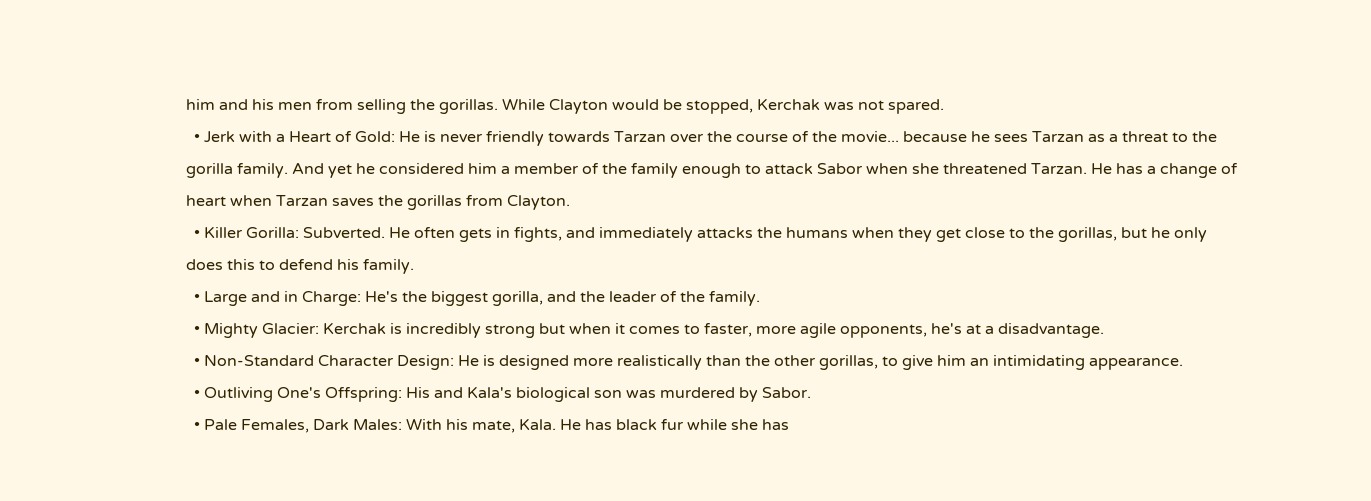him and his men from selling the gorillas. While Clayton would be stopped, Kerchak was not spared.
  • Jerk with a Heart of Gold: He is never friendly towards Tarzan over the course of the movie... because he sees Tarzan as a threat to the gorilla family. And yet he considered him a member of the family enough to attack Sabor when she threatened Tarzan. He has a change of heart when Tarzan saves the gorillas from Clayton.
  • Killer Gorilla: Subverted. He often gets in fights, and immediately attacks the humans when they get close to the gorillas, but he only does this to defend his family.
  • Large and in Charge: He's the biggest gorilla, and the leader of the family.
  • Mighty Glacier: Kerchak is incredibly strong but when it comes to faster, more agile opponents, he's at a disadvantage.
  • Non-Standard Character Design: He is designed more realistically than the other gorillas, to give him an intimidating appearance.
  • Outliving One's Offspring: His and Kala's biological son was murdered by Sabor.
  • Pale Females, Dark Males: With his mate, Kala. He has black fur while she has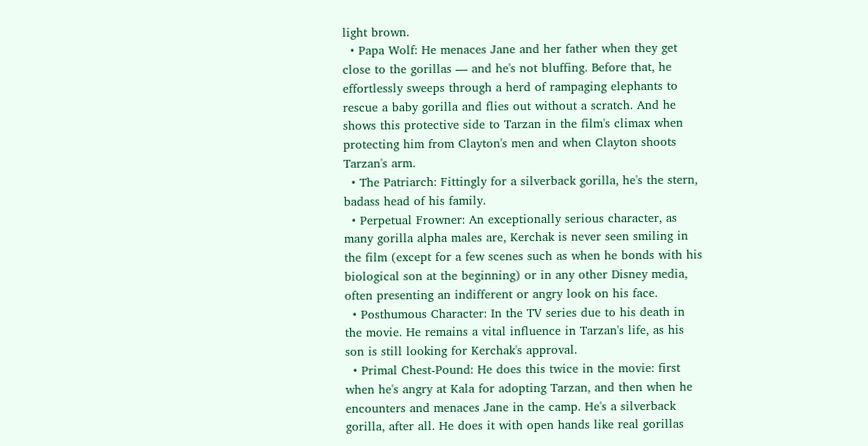light brown.
  • Papa Wolf: He menaces Jane and her father when they get close to the gorillas — and he's not bluffing. Before that, he effortlessly sweeps through a herd of rampaging elephants to rescue a baby gorilla and flies out without a scratch. And he shows this protective side to Tarzan in the film's climax when protecting him from Clayton's men and when Clayton shoots Tarzan's arm.
  • The Patriarch: Fittingly for a silverback gorilla, he's the stern, badass head of his family.
  • Perpetual Frowner: An exceptionally serious character, as many gorilla alpha males are, Kerchak is never seen smiling in the film (except for a few scenes such as when he bonds with his biological son at the beginning) or in any other Disney media, often presenting an indifferent or angry look on his face.
  • Posthumous Character: In the TV series due to his death in the movie. He remains a vital influence in Tarzan's life, as his son is still looking for Kerchak's approval.
  • Primal Chest-Pound: He does this twice in the movie: first when he's angry at Kala for adopting Tarzan, and then when he encounters and menaces Jane in the camp. He's a silverback gorilla, after all. He does it with open hands like real gorillas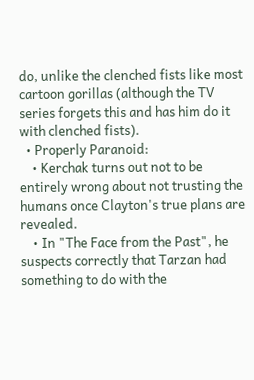do, unlike the clenched fists like most cartoon gorillas (although the TV series forgets this and has him do it with clenched fists).
  • Properly Paranoid:
    • Kerchak turns out not to be entirely wrong about not trusting the humans once Clayton's true plans are revealed.
    • In "The Face from the Past", he suspects correctly that Tarzan had something to do with the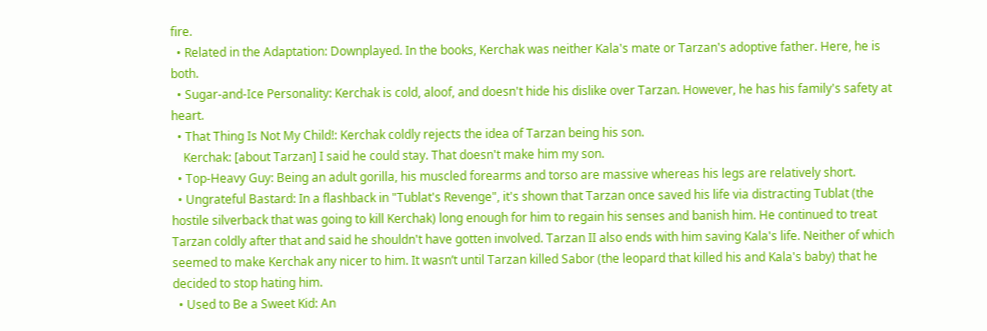fire.
  • Related in the Adaptation: Downplayed. In the books, Kerchak was neither Kala's mate or Tarzan's adoptive father. Here, he is both.
  • Sugar-and-Ice Personality: Kerchak is cold, aloof, and doesn't hide his dislike over Tarzan. However, he has his family's safety at heart.
  • That Thing Is Not My Child!: Kerchak coldly rejects the idea of Tarzan being his son.
    Kerchak: [about Tarzan] I said he could stay. That doesn't make him my son.
  • Top-Heavy Guy: Being an adult gorilla, his muscled forearms and torso are massive whereas his legs are relatively short.
  • Ungrateful Bastard: In a flashback in "Tublat's Revenge", it's shown that Tarzan once saved his life via distracting Tublat (the hostile silverback that was going to kill Kerchak) long enough for him to regain his senses and banish him. He continued to treat Tarzan coldly after that and said he shouldn't have gotten involved. Tarzan II also ends with him saving Kala's life. Neither of which seemed to make Kerchak any nicer to him. It wasn’t until Tarzan killed Sabor (the leopard that killed his and Kala's baby) that he decided to stop hating him.
  • Used to Be a Sweet Kid: An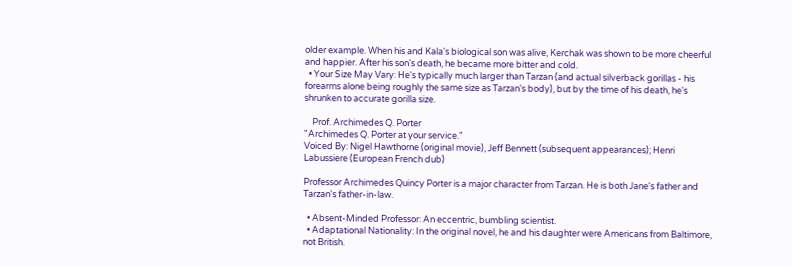older example. When his and Kala's biological son was alive, Kerchak was shown to be more cheerful and happier. After his son's death, he became more bitter and cold.
  • Your Size May Vary: He's typically much larger than Tarzan (and actual silverback gorillas - his forearms alone being roughly the same size as Tarzan's body), but by the time of his death, he's shrunken to accurate gorilla size.

    Prof. Archimedes Q. Porter
"Archimedes Q. Porter at your service."
Voiced By: Nigel Hawthorne (original movie), Jeff Bennett (subsequent appearances); Henri Labussiere (European French dub)

Professor Archimedes Quincy Porter is a major character from Tarzan. He is both Jane's father and Tarzan's father-in-law.

  • Absent-Minded Professor: An eccentric, bumbling scientist.
  • Adaptational Nationality: In the original novel, he and his daughter were Americans from Baltimore, not British.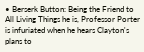• Berserk Button: Being the Friend to All Living Things he is, Professor Porter is infuriated when he hears Clayton's plans to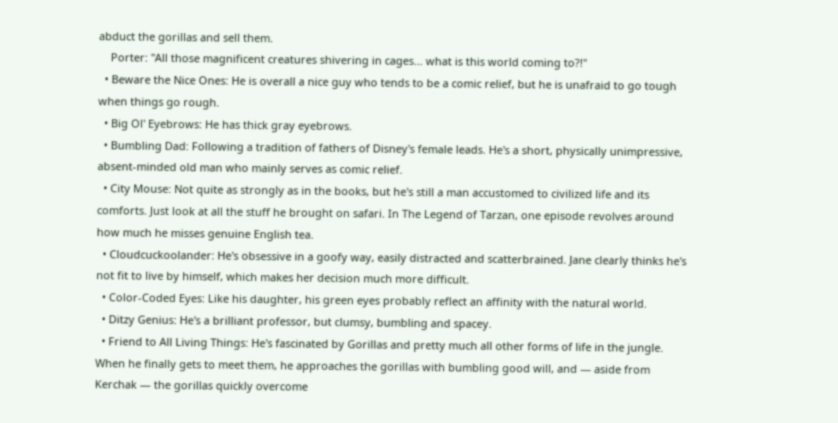abduct the gorillas and sell them.
    Porter: "All those magnificent creatures shivering in cages... what is this world coming to?!"
  • Beware the Nice Ones: He is overall a nice guy who tends to be a comic relief, but he is unafraid to go tough when things go rough.
  • Big Ol' Eyebrows: He has thick gray eyebrows.
  • Bumbling Dad: Following a tradition of fathers of Disney's female leads. He's a short, physically unimpressive, absent-minded old man who mainly serves as comic relief.
  • City Mouse: Not quite as strongly as in the books, but he's still a man accustomed to civilized life and its comforts. Just look at all the stuff he brought on safari. In The Legend of Tarzan, one episode revolves around how much he misses genuine English tea.
  • Cloudcuckoolander: He's obsessive in a goofy way, easily distracted and scatterbrained. Jane clearly thinks he's not fit to live by himself, which makes her decision much more difficult.
  • Color-Coded Eyes: Like his daughter, his green eyes probably reflect an affinity with the natural world.
  • Ditzy Genius: He's a brilliant professor, but clumsy, bumbling and spacey.
  • Friend to All Living Things: He's fascinated by Gorillas and pretty much all other forms of life in the jungle. When he finally gets to meet them, he approaches the gorillas with bumbling good will, and — aside from Kerchak — the gorillas quickly overcome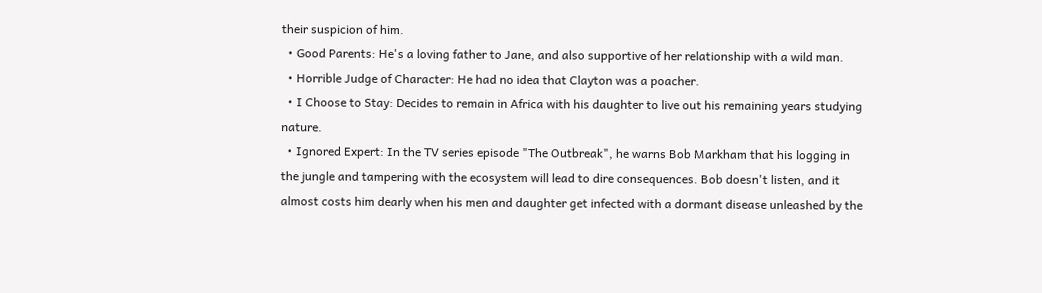their suspicion of him.
  • Good Parents: He's a loving father to Jane, and also supportive of her relationship with a wild man.
  • Horrible Judge of Character: He had no idea that Clayton was a poacher.
  • I Choose to Stay: Decides to remain in Africa with his daughter to live out his remaining years studying nature.
  • Ignored Expert: In the TV series episode "The Outbreak", he warns Bob Markham that his logging in the jungle and tampering with the ecosystem will lead to dire consequences. Bob doesn't listen, and it almost costs him dearly when his men and daughter get infected with a dormant disease unleashed by the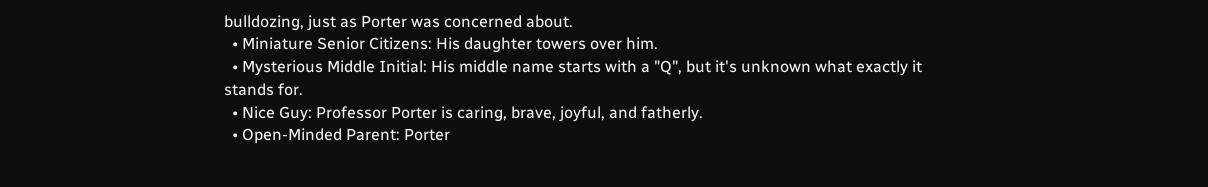bulldozing, just as Porter was concerned about.
  • Miniature Senior Citizens: His daughter towers over him.
  • Mysterious Middle Initial: His middle name starts with a "Q", but it's unknown what exactly it stands for.
  • Nice Guy: Professor Porter is caring, brave, joyful, and fatherly.
  • Open-Minded Parent: Porter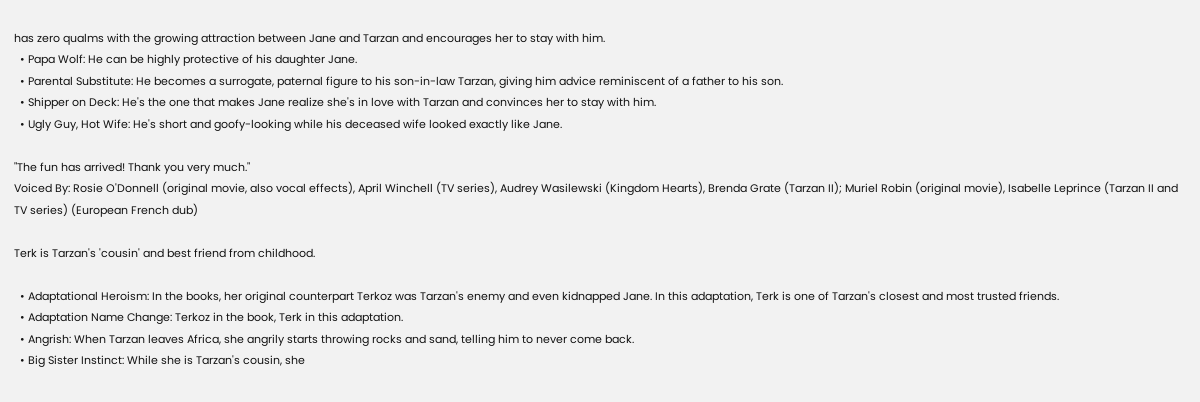has zero qualms with the growing attraction between Jane and Tarzan and encourages her to stay with him.
  • Papa Wolf: He can be highly protective of his daughter Jane.
  • Parental Substitute: He becomes a surrogate, paternal figure to his son-in-law Tarzan, giving him advice reminiscent of a father to his son.
  • Shipper on Deck: He's the one that makes Jane realize she's in love with Tarzan and convinces her to stay with him.
  • Ugly Guy, Hot Wife: He's short and goofy-looking while his deceased wife looked exactly like Jane.

"The fun has arrived! Thank you very much."
Voiced By: Rosie O'Donnell (original movie, also vocal effects), April Winchell (TV series), Audrey Wasilewski (Kingdom Hearts), Brenda Grate (Tarzan II); Muriel Robin (original movie), Isabelle Leprince (Tarzan II and TV series) (European French dub)

Terk is Tarzan's 'cousin' and best friend from childhood.

  • Adaptational Heroism: In the books, her original counterpart Terkoz was Tarzan's enemy and even kidnapped Jane. In this adaptation, Terk is one of Tarzan's closest and most trusted friends.
  • Adaptation Name Change: Terkoz in the book, Terk in this adaptation.
  • Angrish: When Tarzan leaves Africa, she angrily starts throwing rocks and sand, telling him to never come back.
  • Big Sister Instinct: While she is Tarzan's cousin, she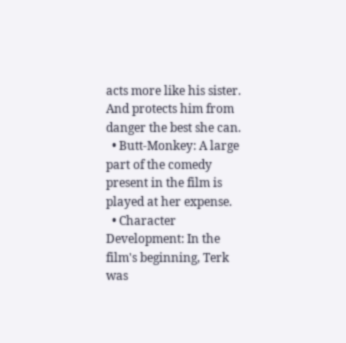acts more like his sister. And protects him from danger the best she can.
  • Butt-Monkey: A large part of the comedy present in the film is played at her expense.
  • Character Development: In the film's beginning, Terk was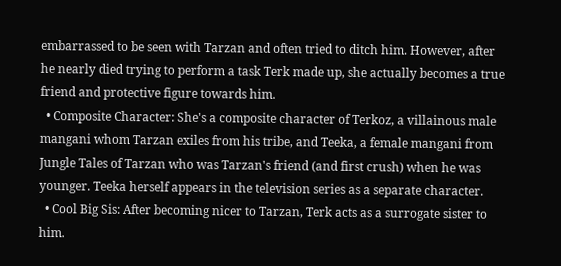embarrassed to be seen with Tarzan and often tried to ditch him. However, after he nearly died trying to perform a task Terk made up, she actually becomes a true friend and protective figure towards him.
  • Composite Character: She's a composite character of Terkoz, a villainous male mangani whom Tarzan exiles from his tribe, and Teeka, a female mangani from Jungle Tales of Tarzan who was Tarzan's friend (and first crush) when he was younger. Teeka herself appears in the television series as a separate character.
  • Cool Big Sis: After becoming nicer to Tarzan, Terk acts as a surrogate sister to him.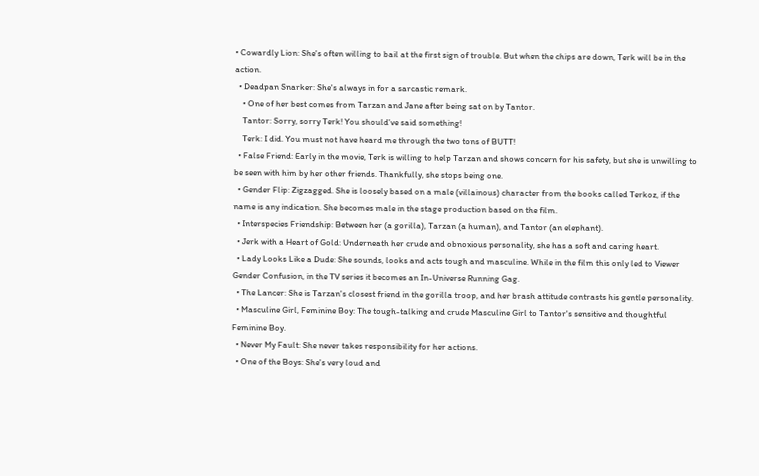• Cowardly Lion: She's often willing to bail at the first sign of trouble. But when the chips are down, Terk will be in the action.
  • Deadpan Snarker: She's always in for a sarcastic remark.
    • One of her best comes from Tarzan and Jane after being sat on by Tantor.
    Tantor: Sorry, sorry Terk! You should've said something!
    Terk: I did. You must not have heard me through the two tons of BUTT!
  • False Friend: Early in the movie, Terk is willing to help Tarzan and shows concern for his safety, but she is unwilling to be seen with him by her other friends. Thankfully, she stops being one.
  • Gender Flip: Zigzagged. She is loosely based on a male (villainous) character from the books called Terkoz, if the name is any indication. She becomes male in the stage production based on the film.
  • Interspecies Friendship: Between her (a gorilla), Tarzan (a human), and Tantor (an elephant).
  • Jerk with a Heart of Gold: Underneath her crude and obnoxious personality, she has a soft and caring heart.
  • Lady Looks Like a Dude: She sounds, looks and acts tough and masculine. While in the film this only led to Viewer Gender Confusion, in the TV series it becomes an In-Universe Running Gag.
  • The Lancer: She is Tarzan's closest friend in the gorilla troop, and her brash attitude contrasts his gentle personality.
  • Masculine Girl, Feminine Boy: The tough-talking and crude Masculine Girl to Tantor's sensitive and thoughtful Feminine Boy.
  • Never My Fault: She never takes responsibility for her actions.
  • One of the Boys: She's very loud and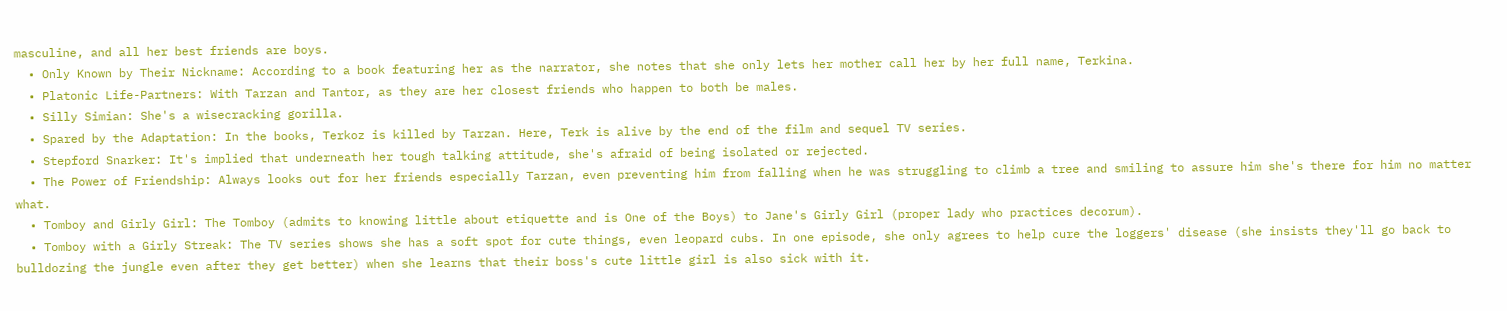masculine, and all her best friends are boys.
  • Only Known by Their Nickname: According to a book featuring her as the narrator, she notes that she only lets her mother call her by her full name, Terkina.
  • Platonic Life-Partners: With Tarzan and Tantor, as they are her closest friends who happen to both be males.
  • Silly Simian: She's a wisecracking gorilla.
  • Spared by the Adaptation: In the books, Terkoz is killed by Tarzan. Here, Terk is alive by the end of the film and sequel TV series.
  • Stepford Snarker: It's implied that underneath her tough talking attitude, she's afraid of being isolated or rejected.
  • The Power of Friendship: Always looks out for her friends especially Tarzan, even preventing him from falling when he was struggling to climb a tree and smiling to assure him she's there for him no matter what.
  • Tomboy and Girly Girl: The Tomboy (admits to knowing little about etiquette and is One of the Boys) to Jane's Girly Girl (proper lady who practices decorum).
  • Tomboy with a Girly Streak: The TV series shows she has a soft spot for cute things, even leopard cubs. In one episode, she only agrees to help cure the loggers' disease (she insists they'll go back to bulldozing the jungle even after they get better) when she learns that their boss's cute little girl is also sick with it.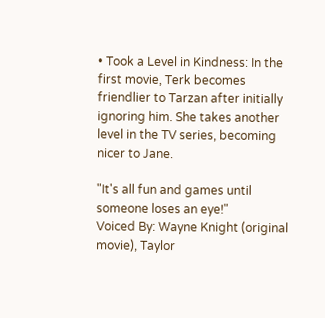• Took a Level in Kindness: In the first movie, Terk becomes friendlier to Tarzan after initially ignoring him. She takes another level in the TV series, becoming nicer to Jane.

"It's all fun and games until someone loses an eye!"
Voiced By: Wayne Knight (original movie), Taylor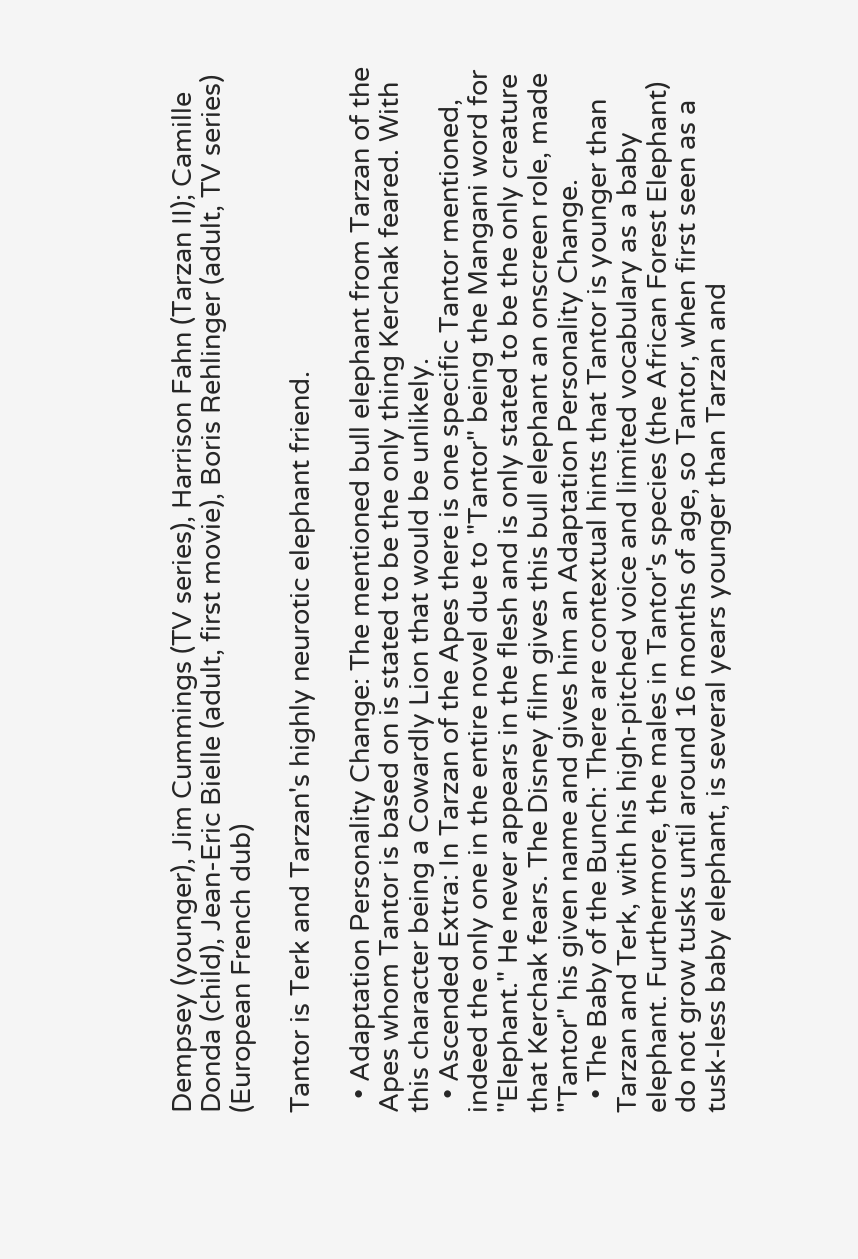Dempsey (younger), Jim Cummings (TV series), Harrison Fahn (Tarzan II); Camille Donda (child), Jean-Eric Bielle (adult, first movie), Boris Rehlinger (adult, TV series) (European French dub)

Tantor is Terk and Tarzan's highly neurotic elephant friend.

  • Adaptation Personality Change: The mentioned bull elephant from Tarzan of the Apes whom Tantor is based on is stated to be the only thing Kerchak feared. With this character being a Cowardly Lion that would be unlikely.
  • Ascended Extra: In Tarzan of the Apes there is one specific Tantor mentioned, indeed the only one in the entire novel due to "Tantor" being the Mangani word for "Elephant." He never appears in the flesh and is only stated to be the only creature that Kerchak fears. The Disney film gives this bull elephant an onscreen role, made "Tantor" his given name and gives him an Adaptation Personality Change.
  • The Baby of the Bunch: There are contextual hints that Tantor is younger than Tarzan and Terk, with his high-pitched voice and limited vocabulary as a baby elephant. Furthermore, the males in Tantor's species (the African Forest Elephant) do not grow tusks until around 16 months of age, so Tantor, when first seen as a tusk-less baby elephant, is several years younger than Tarzan and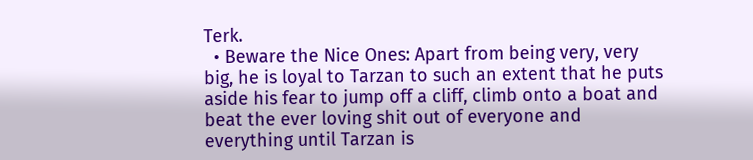Terk.
  • Beware the Nice Ones: Apart from being very, very big, he is loyal to Tarzan to such an extent that he puts aside his fear to jump off a cliff, climb onto a boat and beat the ever loving shit out of everyone and everything until Tarzan is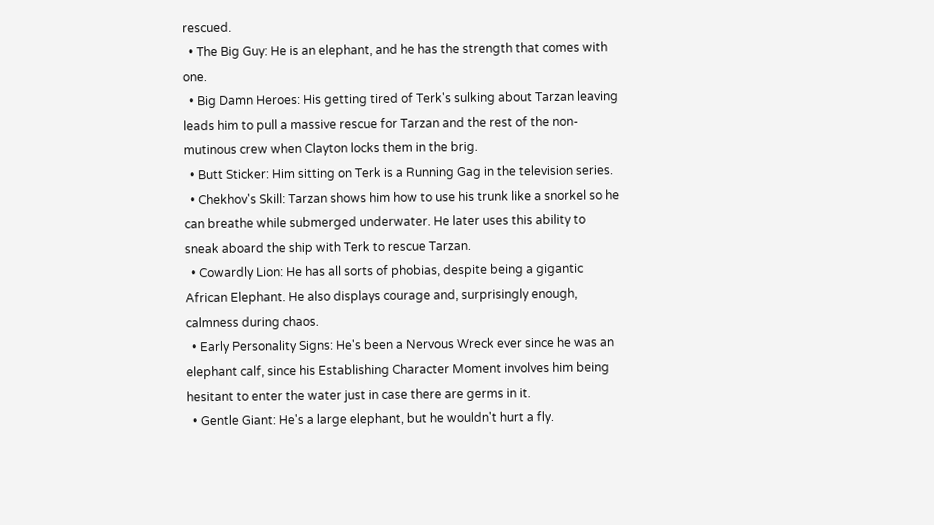rescued.
  • The Big Guy: He is an elephant, and he has the strength that comes with one.
  • Big Damn Heroes: His getting tired of Terk's sulking about Tarzan leaving leads him to pull a massive rescue for Tarzan and the rest of the non-mutinous crew when Clayton locks them in the brig.
  • Butt Sticker: Him sitting on Terk is a Running Gag in the television series.
  • Chekhov's Skill: Tarzan shows him how to use his trunk like a snorkel so he can breathe while submerged underwater. He later uses this ability to sneak aboard the ship with Terk to rescue Tarzan.
  • Cowardly Lion: He has all sorts of phobias, despite being a gigantic African Elephant. He also displays courage and, surprisingly enough, calmness during chaos.
  • Early Personality Signs: He's been a Nervous Wreck ever since he was an elephant calf, since his Establishing Character Moment involves him being hesitant to enter the water just in case there are germs in it.
  • Gentle Giant: He's a large elephant, but he wouldn't hurt a fly.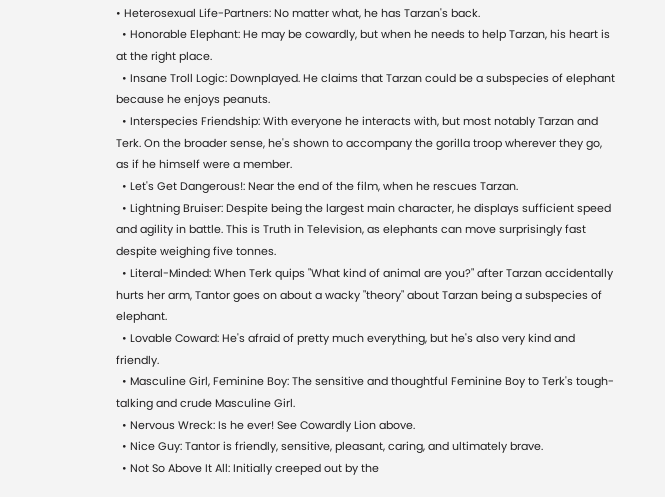• Heterosexual Life-Partners: No matter what, he has Tarzan's back.
  • Honorable Elephant: He may be cowardly, but when he needs to help Tarzan, his heart is at the right place.
  • Insane Troll Logic: Downplayed. He claims that Tarzan could be a subspecies of elephant because he enjoys peanuts.
  • Interspecies Friendship: With everyone he interacts with, but most notably Tarzan and Terk. On the broader sense, he's shown to accompany the gorilla troop wherever they go, as if he himself were a member.
  • Let's Get Dangerous!: Near the end of the film, when he rescues Tarzan.
  • Lightning Bruiser: Despite being the largest main character, he displays sufficient speed and agility in battle. This is Truth in Television, as elephants can move surprisingly fast despite weighing five tonnes.
  • Literal-Minded: When Terk quips "What kind of animal are you?" after Tarzan accidentally hurts her arm, Tantor goes on about a wacky "theory" about Tarzan being a subspecies of elephant.
  • Lovable Coward: He's afraid of pretty much everything, but he's also very kind and friendly.
  • Masculine Girl, Feminine Boy: The sensitive and thoughtful Feminine Boy to Terk's tough-talking and crude Masculine Girl.
  • Nervous Wreck: Is he ever! See Cowardly Lion above.
  • Nice Guy: Tantor is friendly, sensitive, pleasant, caring, and ultimately brave.
  • Not So Above It All: Initially creeped out by the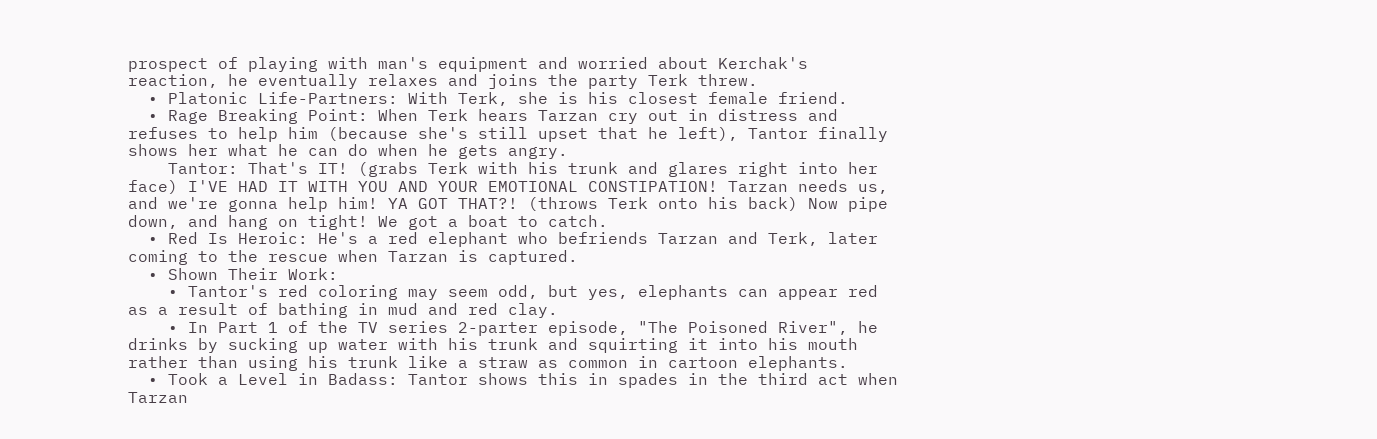prospect of playing with man's equipment and worried about Kerchak's reaction, he eventually relaxes and joins the party Terk threw.
  • Platonic Life-Partners: With Terk, she is his closest female friend.
  • Rage Breaking Point: When Terk hears Tarzan cry out in distress and refuses to help him (because she's still upset that he left), Tantor finally shows her what he can do when he gets angry.
    Tantor: That's IT! (grabs Terk with his trunk and glares right into her face) I'VE HAD IT WITH YOU AND YOUR EMOTIONAL CONSTIPATION! Tarzan needs us, and we're gonna help him! YA GOT THAT?! (throws Terk onto his back) Now pipe down, and hang on tight! We got a boat to catch.
  • Red Is Heroic: He's a red elephant who befriends Tarzan and Terk, later coming to the rescue when Tarzan is captured.
  • Shown Their Work:
    • Tantor's red coloring may seem odd, but yes, elephants can appear red as a result of bathing in mud and red clay.
    • In Part 1 of the TV series 2-parter episode, "The Poisoned River", he drinks by sucking up water with his trunk and squirting it into his mouth rather than using his trunk like a straw as common in cartoon elephants.
  • Took a Level in Badass: Tantor shows this in spades in the third act when Tarzan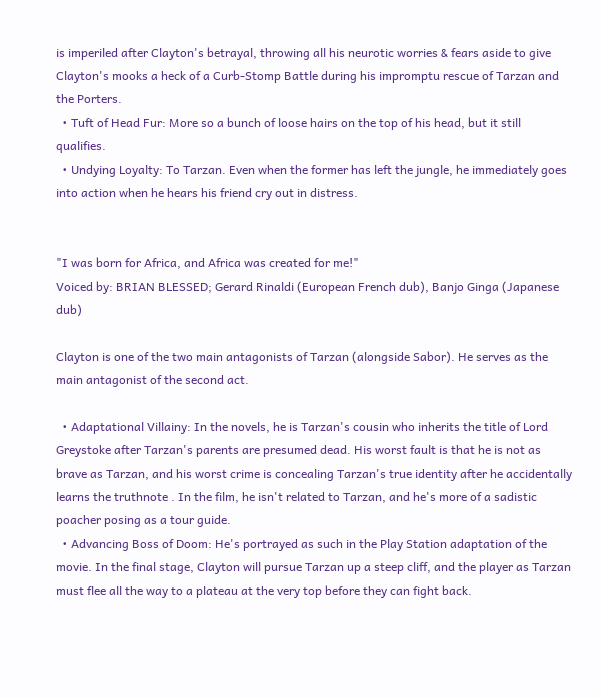is imperiled after Clayton's betrayal, throwing all his neurotic worries & fears aside to give Clayton's mooks a heck of a Curb-Stomp Battle during his impromptu rescue of Tarzan and the Porters.
  • Tuft of Head Fur: More so a bunch of loose hairs on the top of his head, but it still qualifies.
  • Undying Loyalty: To Tarzan. Even when the former has left the jungle, he immediately goes into action when he hears his friend cry out in distress.


"I was born for Africa, and Africa was created for me!"
Voiced by: BRIAN BLESSED; Gerard Rinaldi (European French dub), Banjo Ginga (Japanese dub)

Clayton is one of the two main antagonists of Tarzan (alongside Sabor). He serves as the main antagonist of the second act.

  • Adaptational Villainy: In the novels, he is Tarzan's cousin who inherits the title of Lord Greystoke after Tarzan's parents are presumed dead. His worst fault is that he is not as brave as Tarzan, and his worst crime is concealing Tarzan's true identity after he accidentally learns the truthnote . In the film, he isn't related to Tarzan, and he's more of a sadistic poacher posing as a tour guide.
  • Advancing Boss of Doom: He's portrayed as such in the Play Station adaptation of the movie. In the final stage, Clayton will pursue Tarzan up a steep cliff, and the player as Tarzan must flee all the way to a plateau at the very top before they can fight back.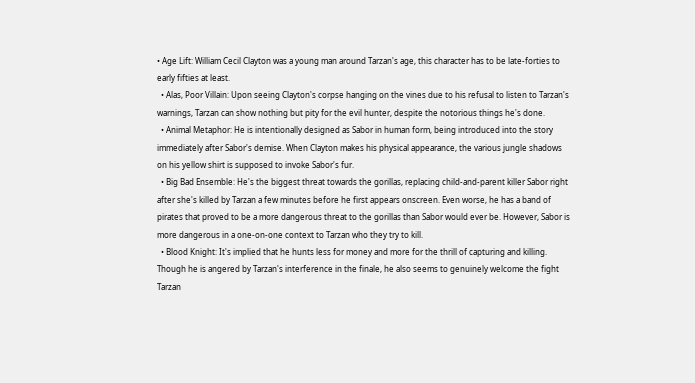• Age Lift: William Cecil Clayton was a young man around Tarzan's age, this character has to be late-forties to early fifties at least.
  • Alas, Poor Villain: Upon seeing Clayton's corpse hanging on the vines due to his refusal to listen to Tarzan's warnings, Tarzan can show nothing but pity for the evil hunter, despite the notorious things he's done.
  • Animal Metaphor: He is intentionally designed as Sabor in human form, being introduced into the story immediately after Sabor's demise. When Clayton makes his physical appearance, the various jungle shadows on his yellow shirt is supposed to invoke Sabor's fur.
  • Big Bad Ensemble: He's the biggest threat towards the gorillas, replacing child-and-parent killer Sabor right after she's killed by Tarzan a few minutes before he first appears onscreen. Even worse, he has a band of pirates that proved to be a more dangerous threat to the gorillas than Sabor would ever be. However, Sabor is more dangerous in a one-on-one context to Tarzan who they try to kill.
  • Blood Knight: It's implied that he hunts less for money and more for the thrill of capturing and killing. Though he is angered by Tarzan's interference in the finale, he also seems to genuinely welcome the fight Tarzan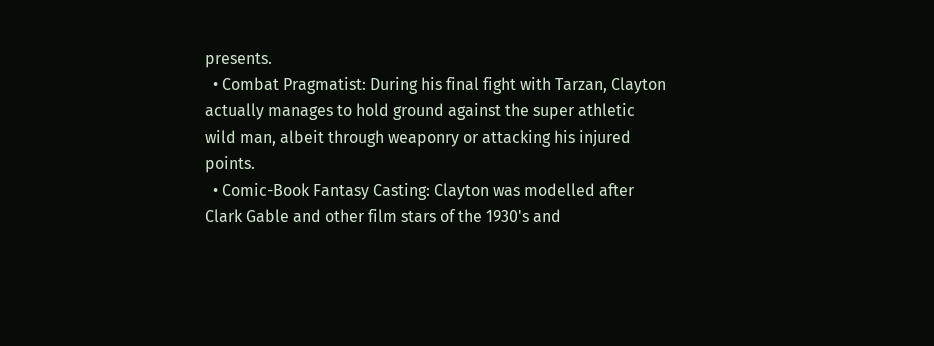presents.
  • Combat Pragmatist: During his final fight with Tarzan, Clayton actually manages to hold ground against the super athletic wild man, albeit through weaponry or attacking his injured points.
  • Comic-Book Fantasy Casting: Clayton was modelled after Clark Gable and other film stars of the 1930's and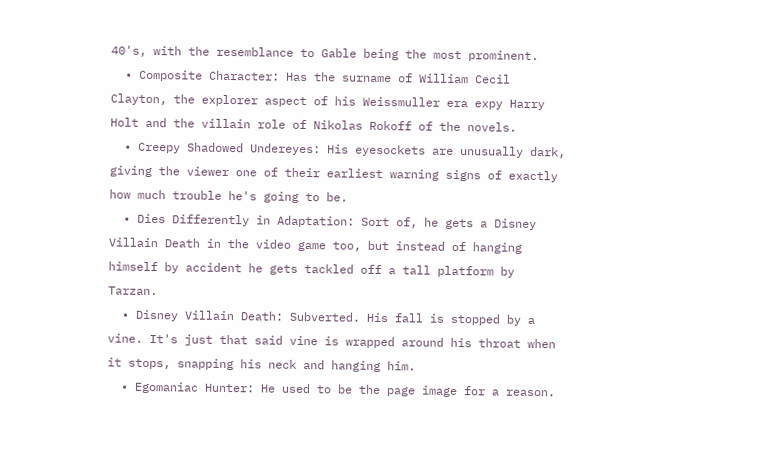40's, with the resemblance to Gable being the most prominent.
  • Composite Character: Has the surname of William Cecil Clayton, the explorer aspect of his Weissmuller era expy Harry Holt and the villain role of Nikolas Rokoff of the novels.
  • Creepy Shadowed Undereyes: His eyesockets are unusually dark, giving the viewer one of their earliest warning signs of exactly how much trouble he's going to be.
  • Dies Differently in Adaptation: Sort of, he gets a Disney Villain Death in the video game too, but instead of hanging himself by accident he gets tackled off a tall platform by Tarzan.
  • Disney Villain Death: Subverted. His fall is stopped by a vine. It's just that said vine is wrapped around his throat when it stops, snapping his neck and hanging him.
  • Egomaniac Hunter: He used to be the page image for a reason.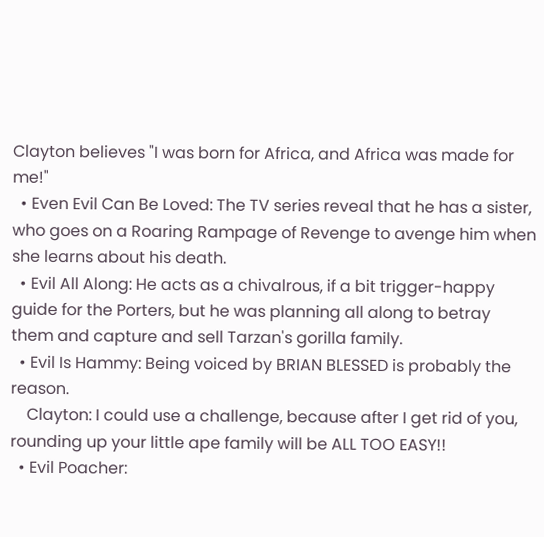Clayton believes "I was born for Africa, and Africa was made for me!"
  • Even Evil Can Be Loved: The TV series reveal that he has a sister, who goes on a Roaring Rampage of Revenge to avenge him when she learns about his death.
  • Evil All Along: He acts as a chivalrous, if a bit trigger-happy guide for the Porters, but he was planning all along to betray them and capture and sell Tarzan's gorilla family.
  • Evil Is Hammy: Being voiced by BRIAN BLESSED is probably the reason.
    Clayton: I could use a challenge, because after I get rid of you, rounding up your little ape family will be ALL TOO EASY!!
  • Evil Poacher: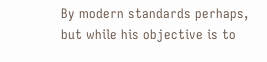By modern standards perhaps, but while his objective is to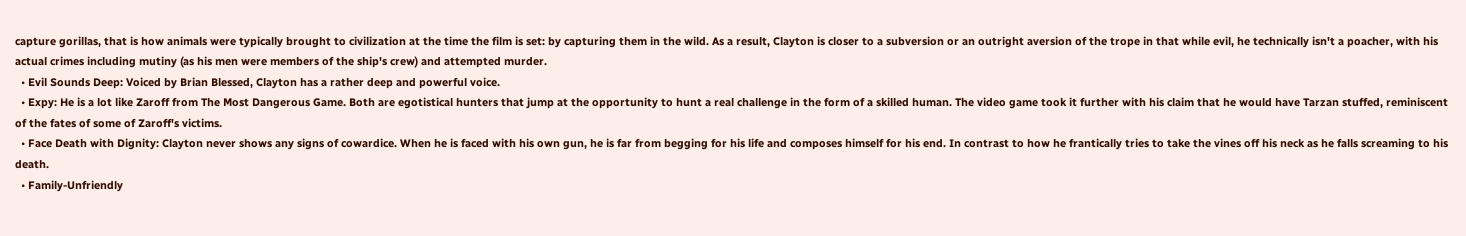capture gorillas, that is how animals were typically brought to civilization at the time the film is set: by capturing them in the wild. As a result, Clayton is closer to a subversion or an outright aversion of the trope in that while evil, he technically isn't a poacher, with his actual crimes including mutiny (as his men were members of the ship's crew) and attempted murder.
  • Evil Sounds Deep: Voiced by Brian Blessed, Clayton has a rather deep and powerful voice.
  • Expy: He is a lot like Zaroff from The Most Dangerous Game. Both are egotistical hunters that jump at the opportunity to hunt a real challenge in the form of a skilled human. The video game took it further with his claim that he would have Tarzan stuffed, reminiscent of the fates of some of Zaroff's victims.
  • Face Death with Dignity: Clayton never shows any signs of cowardice. When he is faced with his own gun, he is far from begging for his life and composes himself for his end. In contrast to how he frantically tries to take the vines off his neck as he falls screaming to his death.
  • Family-Unfriendly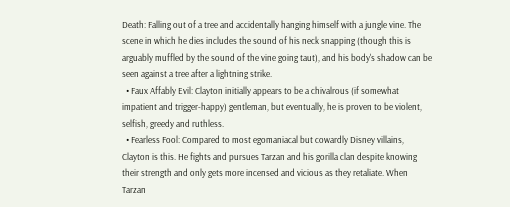Death: Falling out of a tree and accidentally hanging himself with a jungle vine. The scene in which he dies includes the sound of his neck snapping (though this is arguably muffled by the sound of the vine going taut), and his body's shadow can be seen against a tree after a lightning strike.
  • Faux Affably Evil: Clayton initially appears to be a chivalrous (if somewhat impatient and trigger-happy) gentleman, but eventually, he is proven to be violent, selfish, greedy and ruthless.
  • Fearless Fool: Compared to most egomaniacal but cowardly Disney villains, Clayton is this. He fights and pursues Tarzan and his gorilla clan despite knowing their strength and only gets more incensed and vicious as they retaliate. When Tarzan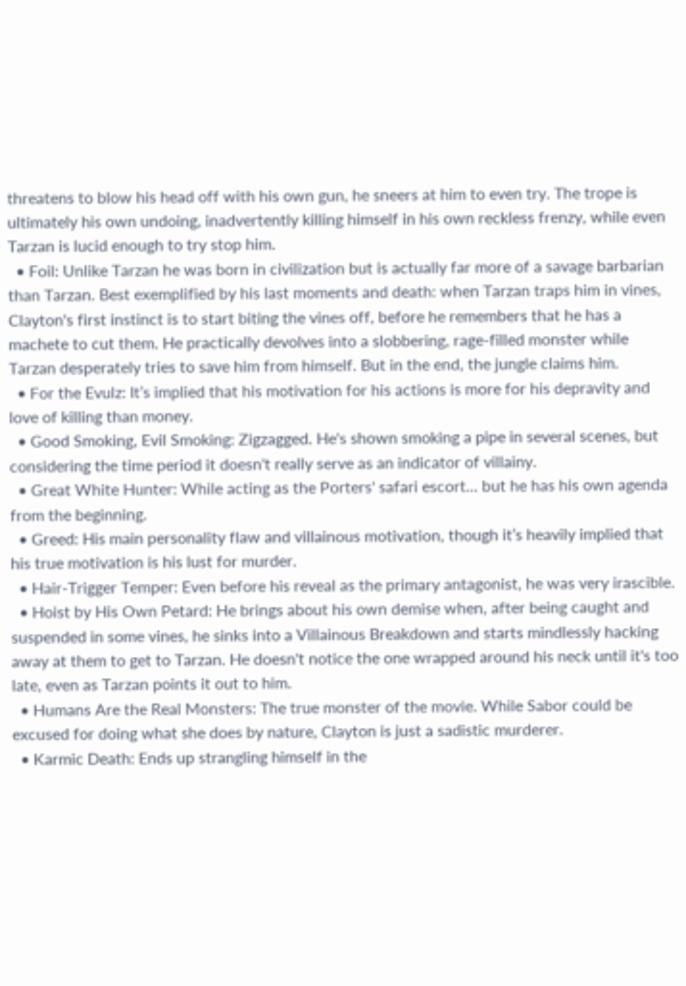threatens to blow his head off with his own gun, he sneers at him to even try. The trope is ultimately his own undoing, inadvertently killing himself in his own reckless frenzy, while even Tarzan is lucid enough to try stop him.
  • Foil: Unlike Tarzan he was born in civilization but is actually far more of a savage barbarian than Tarzan. Best exemplified by his last moments and death: when Tarzan traps him in vines, Clayton's first instinct is to start biting the vines off, before he remembers that he has a machete to cut them. He practically devolves into a slobbering, rage-filled monster while Tarzan desperately tries to save him from himself. But in the end, the jungle claims him.
  • For the Evulz: It’s implied that his motivation for his actions is more for his depravity and love of killing than money.
  • Good Smoking, Evil Smoking: Zigzagged. He's shown smoking a pipe in several scenes, but considering the time period it doesn't really serve as an indicator of villainy.
  • Great White Hunter: While acting as the Porters' safari escort... but he has his own agenda from the beginning.
  • Greed: His main personality flaw and villainous motivation, though it’s heavily implied that his true motivation is his lust for murder.
  • Hair-Trigger Temper: Even before his reveal as the primary antagonist, he was very irascible.
  • Hoist by His Own Petard: He brings about his own demise when, after being caught and suspended in some vines, he sinks into a Villainous Breakdown and starts mindlessly hacking away at them to get to Tarzan. He doesn't notice the one wrapped around his neck until it's too late, even as Tarzan points it out to him.
  • Humans Are the Real Monsters: The true monster of the movie. While Sabor could be excused for doing what she does by nature, Clayton is just a sadistic murderer.
  • Karmic Death: Ends up strangling himself in the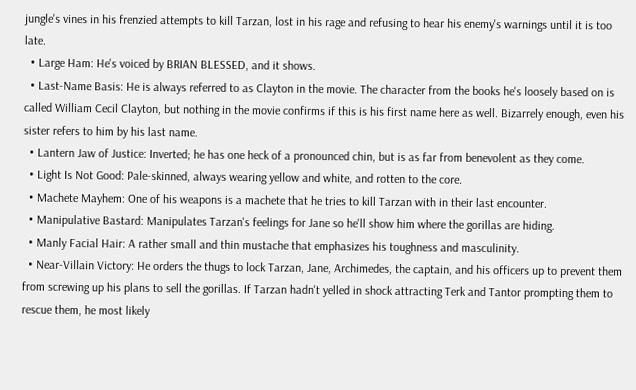jungle's vines in his frenzied attempts to kill Tarzan, lost in his rage and refusing to hear his enemy's warnings until it is too late.
  • Large Ham: He's voiced by BRIAN BLESSED, and it shows.
  • Last-Name Basis: He is always referred to as Clayton in the movie. The character from the books he's loosely based on is called William Cecil Clayton, but nothing in the movie confirms if this is his first name here as well. Bizarrely enough, even his sister refers to him by his last name.
  • Lantern Jaw of Justice: Inverted; he has one heck of a pronounced chin, but is as far from benevolent as they come.
  • Light Is Not Good: Pale-skinned, always wearing yellow and white, and rotten to the core.
  • Machete Mayhem: One of his weapons is a machete that he tries to kill Tarzan with in their last encounter.
  • Manipulative Bastard: Manipulates Tarzan's feelings for Jane so he'll show him where the gorillas are hiding.
  • Manly Facial Hair: A rather small and thin mustache that emphasizes his toughness and masculinity.
  • Near-Villain Victory: He orders the thugs to lock Tarzan, Jane, Archimedes, the captain, and his officers up to prevent them from screwing up his plans to sell the gorillas. If Tarzan hadn't yelled in shock attracting Terk and Tantor prompting them to rescue them, he most likely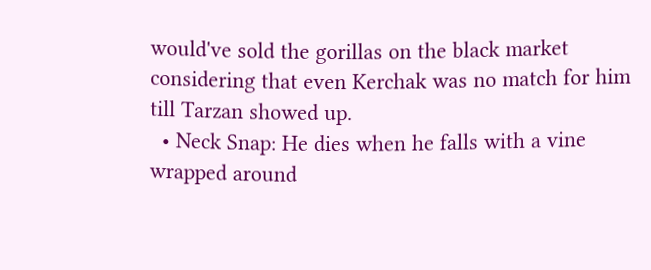would've sold the gorillas on the black market considering that even Kerchak was no match for him till Tarzan showed up.
  • Neck Snap: He dies when he falls with a vine wrapped around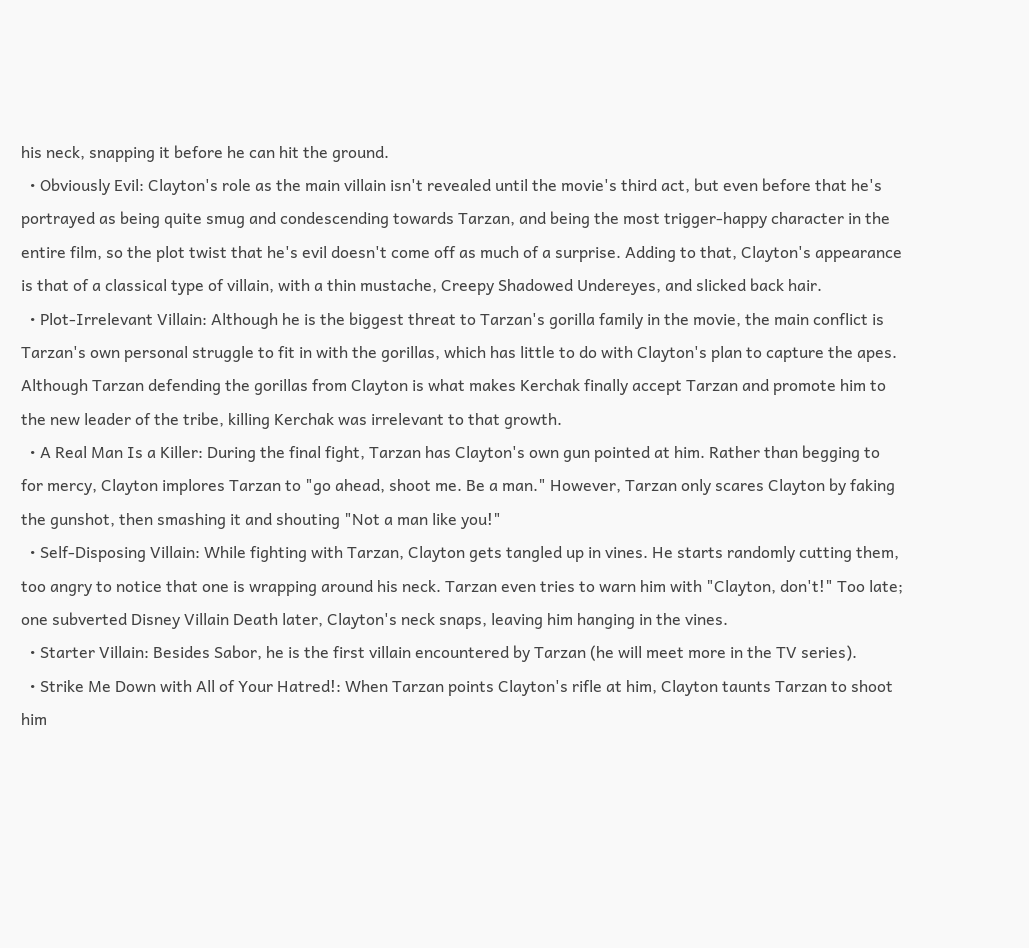his neck, snapping it before he can hit the ground.
  • Obviously Evil: Clayton's role as the main villain isn't revealed until the movie's third act, but even before that he's portrayed as being quite smug and condescending towards Tarzan, and being the most trigger-happy character in the entire film, so the plot twist that he's evil doesn't come off as much of a surprise. Adding to that, Clayton's appearance is that of a classical type of villain, with a thin mustache, Creepy Shadowed Undereyes, and slicked back hair.
  • Plot-Irrelevant Villain: Although he is the biggest threat to Tarzan's gorilla family in the movie, the main conflict is Tarzan's own personal struggle to fit in with the gorillas, which has little to do with Clayton's plan to capture the apes. Although Tarzan defending the gorillas from Clayton is what makes Kerchak finally accept Tarzan and promote him to the new leader of the tribe, killing Kerchak was irrelevant to that growth.
  • A Real Man Is a Killer: During the final fight, Tarzan has Clayton's own gun pointed at him. Rather than begging to for mercy, Clayton implores Tarzan to "go ahead, shoot me. Be a man." However, Tarzan only scares Clayton by faking the gunshot, then smashing it and shouting "Not a man like you!"
  • Self-Disposing Villain: While fighting with Tarzan, Clayton gets tangled up in vines. He starts randomly cutting them, too angry to notice that one is wrapping around his neck. Tarzan even tries to warn him with "Clayton, don't!" Too late; one subverted Disney Villain Death later, Clayton's neck snaps, leaving him hanging in the vines.
  • Starter Villain: Besides Sabor, he is the first villain encountered by Tarzan (he will meet more in the TV series).
  • Strike Me Down with All of Your Hatred!: When Tarzan points Clayton's rifle at him, Clayton taunts Tarzan to shoot him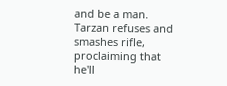and be a man. Tarzan refuses and smashes rifle, proclaiming that he'll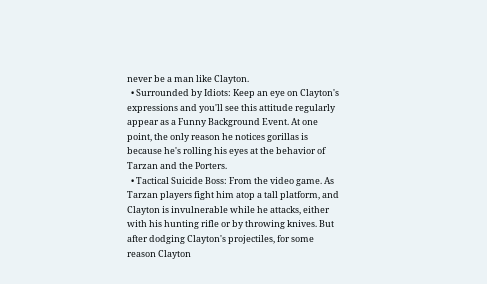never be a man like Clayton.
  • Surrounded by Idiots: Keep an eye on Clayton's expressions and you'll see this attitude regularly appear as a Funny Background Event. At one point, the only reason he notices gorillas is because he's rolling his eyes at the behavior of Tarzan and the Porters.
  • Tactical Suicide Boss: From the video game. As Tarzan players fight him atop a tall platform, and Clayton is invulnerable while he attacks, either with his hunting rifle or by throwing knives. But after dodging Clayton's projectiles, for some reason Clayton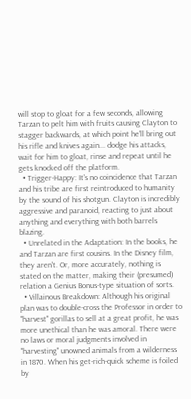will stop to gloat for a few seconds, allowing Tarzan to pelt him with fruits causing Clayton to stagger backwards, at which point he'll bring out his rifle and knives again... dodge his attacks, wait for him to gloat, rinse and repeat until he gets knocked off the platform.
  • Trigger-Happy: It's no coincidence that Tarzan and his tribe are first reintroduced to humanity by the sound of his shotgun. Clayton is incredibly aggressive and paranoid, reacting to just about anything and everything with both barrels blazing.
  • Unrelated in the Adaptation: In the books, he and Tarzan are first cousins. In the Disney film, they aren't. Or, more accurately, nothing is stated on the matter, making their (presumed) relation a Genius Bonus-type situation of sorts.
  • Villainous Breakdown: Although his original plan was to double-cross the Professor in order to "harvest" gorillas to sell at a great profit, he was more unethical than he was amoral. There were no laws or moral judgments involved in "harvesting" unowned animals from a wilderness in 1870. When his get-rich-quick scheme is foiled by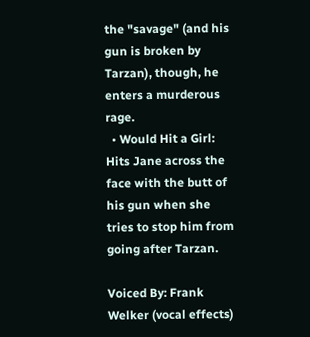the "savage" (and his gun is broken by Tarzan), though, he enters a murderous rage.
  • Would Hit a Girl: Hits Jane across the face with the butt of his gun when she tries to stop him from going after Tarzan.

Voiced By: Frank Welker (vocal effects)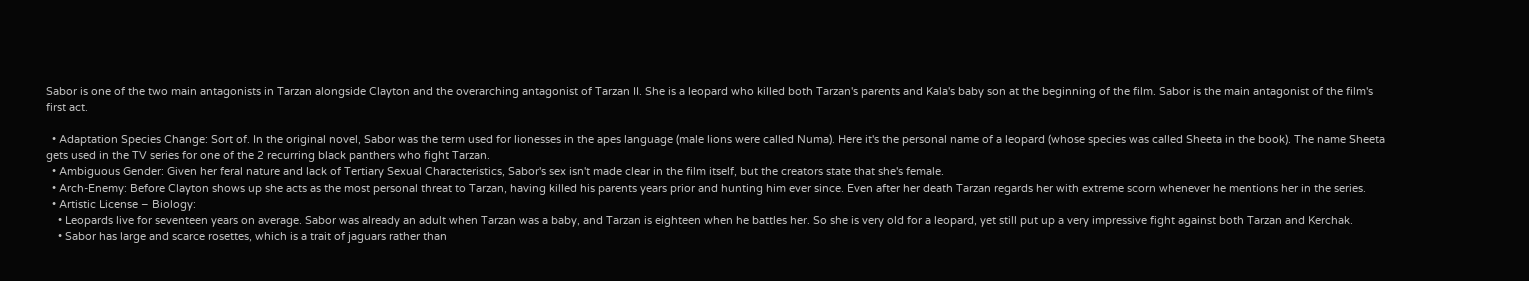Sabor is one of the two main antagonists in Tarzan alongside Clayton and the overarching antagonist of Tarzan II. She is a leopard who killed both Tarzan's parents and Kala's baby son at the beginning of the film. Sabor is the main antagonist of the film's first act.

  • Adaptation Species Change: Sort of. In the original novel, Sabor was the term used for lionesses in the apes language (male lions were called Numa). Here it's the personal name of a leopard (whose species was called Sheeta in the book). The name Sheeta gets used in the TV series for one of the 2 recurring black panthers who fight Tarzan.
  • Ambiguous Gender: Given her feral nature and lack of Tertiary Sexual Characteristics, Sabor's sex isn't made clear in the film itself, but the creators state that she's female.
  • Arch-Enemy: Before Clayton shows up she acts as the most personal threat to Tarzan, having killed his parents years prior and hunting him ever since. Even after her death Tarzan regards her with extreme scorn whenever he mentions her in the series.
  • Artistic License – Biology:
    • Leopards live for seventeen years on average. Sabor was already an adult when Tarzan was a baby, and Tarzan is eighteen when he battles her. So she is very old for a leopard, yet still put up a very impressive fight against both Tarzan and Kerchak.
    • Sabor has large and scarce rosettes, which is a trait of jaguars rather than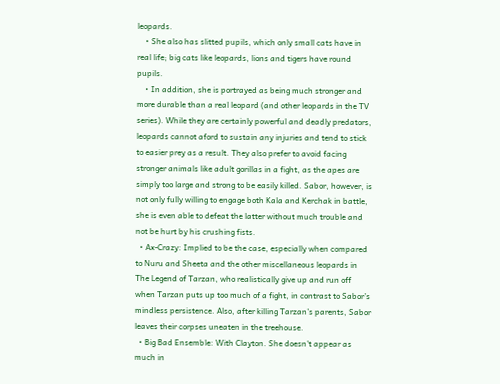leopards.
    • She also has slitted pupils, which only small cats have in real life; big cats like leopards, lions and tigers have round pupils.
    • In addition, she is portrayed as being much stronger and more durable than a real leopard (and other leopards in the TV series). While they are certainly powerful and deadly predators, leopards cannot aford to sustain any injuries and tend to stick to easier prey as a result. They also prefer to avoid facing stronger animals like adult gorillas in a fight, as the apes are simply too large and strong to be easily killed. Sabor, however, is not only fully willing to engage both Kala and Kerchak in battle, she is even able to defeat the latter without much trouble and not be hurt by his crushing fists.
  • Ax-Crazy: Implied to be the case, especially when compared to Nuru and Sheeta and the other miscellaneous leopards in The Legend of Tarzan, who realistically give up and run off when Tarzan puts up too much of a fight, in contrast to Sabor’s mindless persistence. Also, after killing Tarzan’s parents, Sabor leaves their corpses uneaten in the treehouse.
  • Big Bad Ensemble: With Clayton. She doesn't appear as much in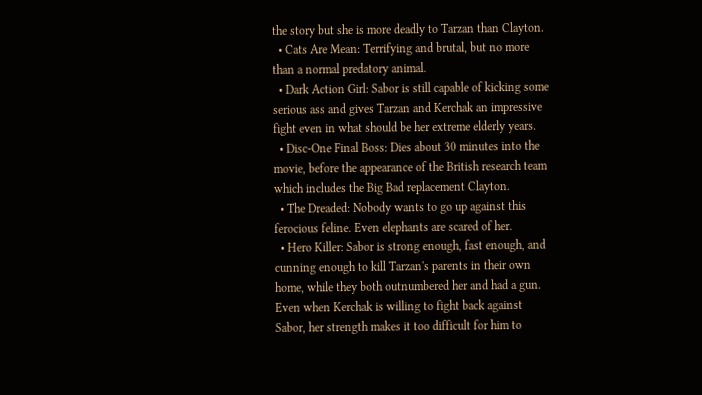the story but she is more deadly to Tarzan than Clayton.
  • Cats Are Mean: Terrifying and brutal, but no more than a normal predatory animal.
  • Dark Action Girl: Sabor is still capable of kicking some serious ass and gives Tarzan and Kerchak an impressive fight even in what should be her extreme elderly years.
  • Disc-One Final Boss: Dies about 30 minutes into the movie, before the appearance of the British research team which includes the Big Bad replacement Clayton.
  • The Dreaded: Nobody wants to go up against this ferocious feline. Even elephants are scared of her.
  • Hero Killer: Sabor is strong enough, fast enough, and cunning enough to kill Tarzan's parents in their own home, while they both outnumbered her and had a gun. Even when Kerchak is willing to fight back against Sabor, her strength makes it too difficult for him to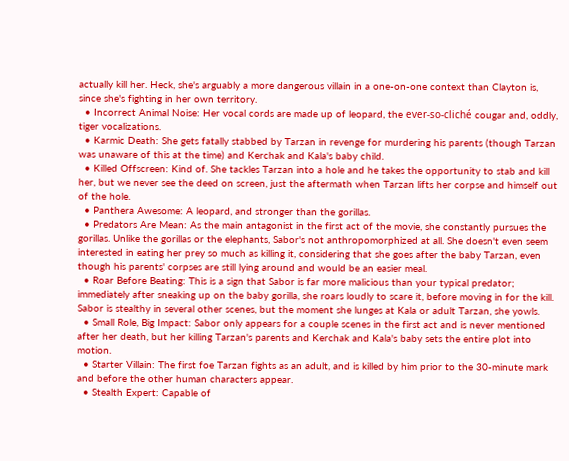actually kill her. Heck, she's arguably a more dangerous villain in a one-on-one context than Clayton is, since she's fighting in her own territory.
  • Incorrect Animal Noise: Her vocal cords are made up of leopard, the ever-so-cliché cougar and, oddly, tiger vocalizations.
  • Karmic Death: She gets fatally stabbed by Tarzan in revenge for murdering his parents (though Tarzan was unaware of this at the time) and Kerchak and Kala's baby child.
  • Killed Offscreen: Kind of. She tackles Tarzan into a hole and he takes the opportunity to stab and kill her, but we never see the deed on screen, just the aftermath when Tarzan lifts her corpse and himself out of the hole.
  • Panthera Awesome: A leopard, and stronger than the gorillas.
  • Predators Are Mean: As the main antagonist in the first act of the movie, she constantly pursues the gorillas. Unlike the gorillas or the elephants, Sabor's not anthropomorphized at all. She doesn't even seem interested in eating her prey so much as killing it, considering that she goes after the baby Tarzan, even though his parents' corpses are still lying around and would be an easier meal.
  • Roar Before Beating: This is a sign that Sabor is far more malicious than your typical predator; immediately after sneaking up on the baby gorilla, she roars loudly to scare it, before moving in for the kill. Sabor is stealthy in several other scenes, but the moment she lunges at Kala or adult Tarzan, she yowls.
  • Small Role, Big Impact: Sabor only appears for a couple scenes in the first act and is never mentioned after her death, but her killing Tarzan's parents and Kerchak and Kala's baby sets the entire plot into motion.
  • Starter Villain: The first foe Tarzan fights as an adult, and is killed by him prior to the 30-minute mark and before the other human characters appear.
  • Stealth Expert: Capable of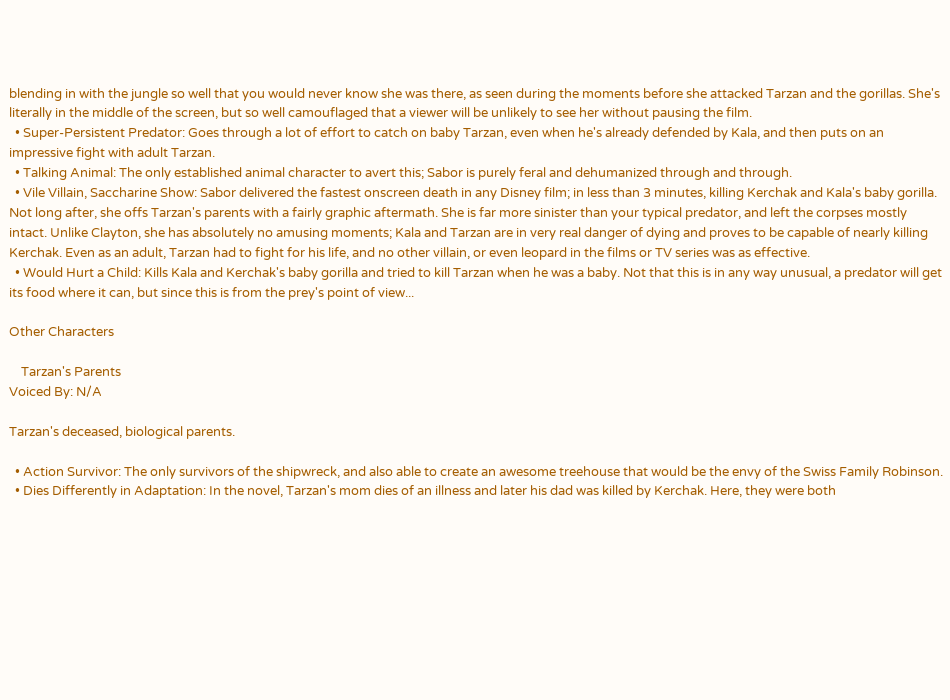blending in with the jungle so well that you would never know she was there, as seen during the moments before she attacked Tarzan and the gorillas. She's literally in the middle of the screen, but so well camouflaged that a viewer will be unlikely to see her without pausing the film.
  • Super-Persistent Predator: Goes through a lot of effort to catch on baby Tarzan, even when he's already defended by Kala, and then puts on an impressive fight with adult Tarzan.
  • Talking Animal: The only established animal character to avert this; Sabor is purely feral and dehumanized through and through.
  • Vile Villain, Saccharine Show: Sabor delivered the fastest onscreen death in any Disney film; in less than 3 minutes, killing Kerchak and Kala's baby gorilla. Not long after, she offs Tarzan's parents with a fairly graphic aftermath. She is far more sinister than your typical predator, and left the corpses mostly intact. Unlike Clayton, she has absolutely no amusing moments; Kala and Tarzan are in very real danger of dying and proves to be capable of nearly killing Kerchak. Even as an adult, Tarzan had to fight for his life, and no other villain, or even leopard in the films or TV series was as effective.
  • Would Hurt a Child: Kills Kala and Kerchak's baby gorilla and tried to kill Tarzan when he was a baby. Not that this is in any way unusual, a predator will get its food where it can, but since this is from the prey's point of view...

Other Characters

    Tarzan's Parents
Voiced By: N/A

Tarzan's deceased, biological parents.

  • Action Survivor: The only survivors of the shipwreck, and also able to create an awesome treehouse that would be the envy of the Swiss Family Robinson.
  • Dies Differently in Adaptation: In the novel, Tarzan's mom dies of an illness and later his dad was killed by Kerchak. Here, they were both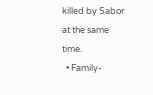killed by Sabor at the same time.
  • Family-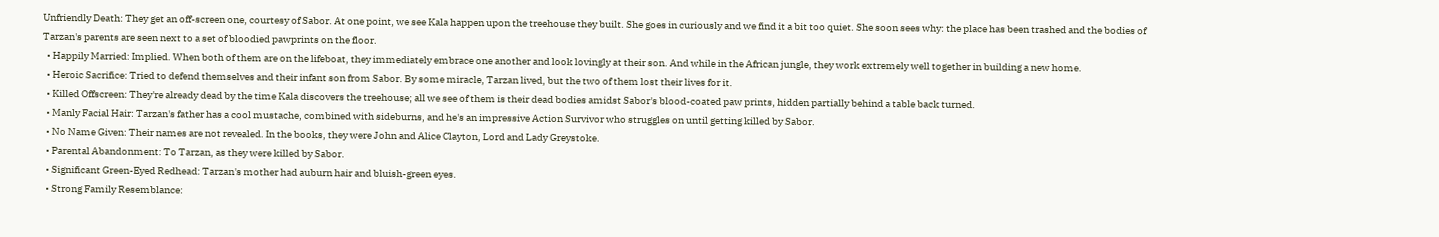Unfriendly Death: They get an off-screen one, courtesy of Sabor. At one point, we see Kala happen upon the treehouse they built. She goes in curiously and we find it a bit too quiet. She soon sees why: the place has been trashed and the bodies of Tarzan's parents are seen next to a set of bloodied pawprints on the floor.
  • Happily Married: Implied. When both of them are on the lifeboat, they immediately embrace one another and look lovingly at their son. And while in the African jungle, they work extremely well together in building a new home.
  • Heroic Sacrifice: Tried to defend themselves and their infant son from Sabor. By some miracle, Tarzan lived, but the two of them lost their lives for it.
  • Killed Offscreen: They're already dead by the time Kala discovers the treehouse; all we see of them is their dead bodies amidst Sabor's blood-coated paw prints, hidden partially behind a table back turned.
  • Manly Facial Hair: Tarzan's father has a cool mustache, combined with sideburns, and he's an impressive Action Survivor who struggles on until getting killed by Sabor.
  • No Name Given: Their names are not revealed. In the books, they were John and Alice Clayton, Lord and Lady Greystoke.
  • Parental Abandonment: To Tarzan, as they were killed by Sabor.
  • Significant Green-Eyed Redhead: Tarzan's mother had auburn hair and bluish-green eyes.
  • Strong Family Resemblance: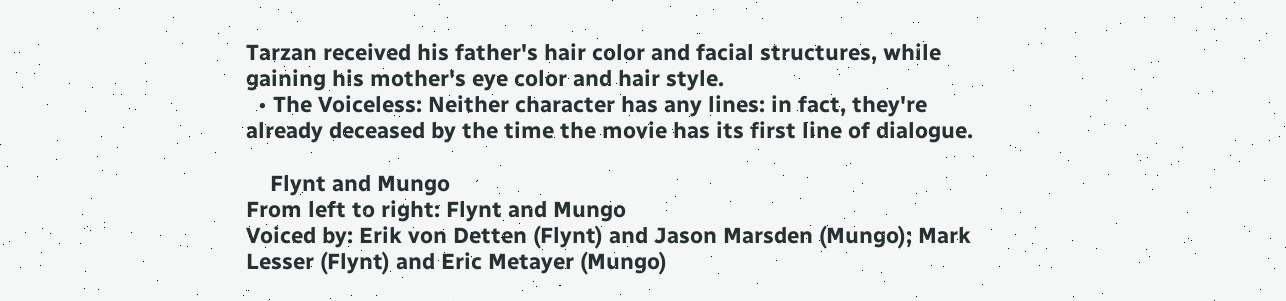Tarzan received his father's hair color and facial structures, while gaining his mother's eye color and hair style.
  • The Voiceless: Neither character has any lines: in fact, they're already deceased by the time the movie has its first line of dialogue.

    Flynt and Mungo
From left to right: Flynt and Mungo
Voiced by: Erik von Detten (Flynt) and Jason Marsden (Mungo); Mark Lesser (Flynt) and Eric Metayer (Mungo)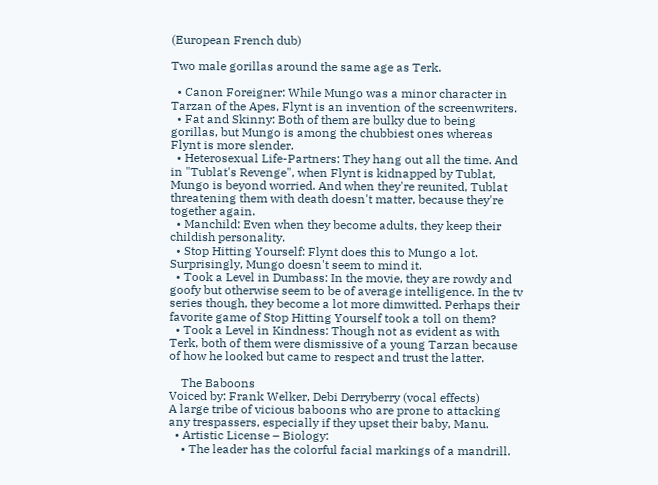(European French dub)

Two male gorillas around the same age as Terk.

  • Canon Foreigner: While Mungo was a minor character in Tarzan of the Apes, Flynt is an invention of the screenwriters.
  • Fat and Skinny: Both of them are bulky due to being gorillas, but Mungo is among the chubbiest ones whereas Flynt is more slender.
  • Heterosexual Life-Partners: They hang out all the time. And in "Tublat's Revenge", when Flynt is kidnapped by Tublat, Mungo is beyond worried. And when they're reunited, Tublat threatening them with death doesn't matter, because they're together again.
  • Manchild: Even when they become adults, they keep their childish personality.
  • Stop Hitting Yourself: Flynt does this to Mungo a lot. Surprisingly, Mungo doesn't seem to mind it.
  • Took a Level in Dumbass: In the movie, they are rowdy and goofy but otherwise seem to be of average intelligence. In the tv series though, they become a lot more dimwitted. Perhaps their favorite game of Stop Hitting Yourself took a toll on them?
  • Took a Level in Kindness: Though not as evident as with Terk, both of them were dismissive of a young Tarzan because of how he looked but came to respect and trust the latter.

    The Baboons
Voiced by: Frank Welker, Debi Derryberry (vocal effects)
A large tribe of vicious baboons who are prone to attacking any trespassers, especially if they upset their baby, Manu.
  • Artistic License – Biology:
    • The leader has the colorful facial markings of a mandrill.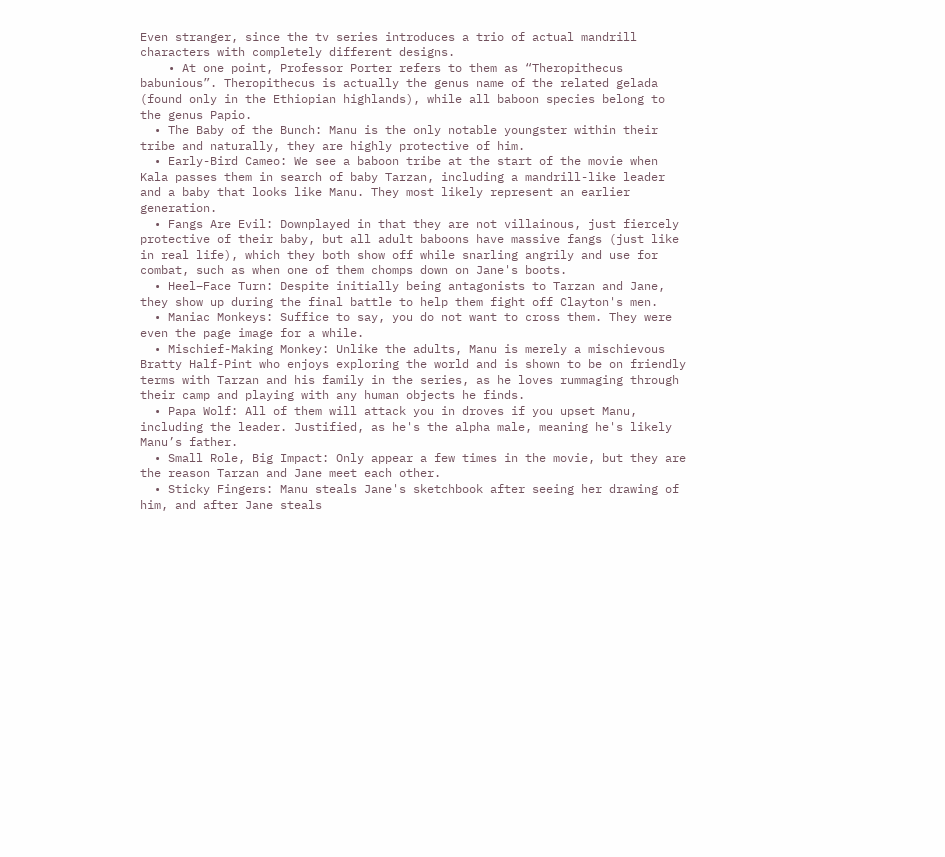Even stranger, since the tv series introduces a trio of actual mandrill characters with completely different designs.
    • At one point, Professor Porter refers to them as “Theropithecus babunious”. Theropithecus is actually the genus name of the related gelada (found only in the Ethiopian highlands), while all baboon species belong to the genus Papio.
  • The Baby of the Bunch: Manu is the only notable youngster within their tribe and naturally, they are highly protective of him.
  • Early-Bird Cameo: We see a baboon tribe at the start of the movie when Kala passes them in search of baby Tarzan, including a mandrill-like leader and a baby that looks like Manu. They most likely represent an earlier generation.
  • Fangs Are Evil: Downplayed in that they are not villainous, just fiercely protective of their baby, but all adult baboons have massive fangs (just like in real life), which they both show off while snarling angrily and use for combat, such as when one of them chomps down on Jane's boots.
  • Heel–Face Turn: Despite initially being antagonists to Tarzan and Jane, they show up during the final battle to help them fight off Clayton's men.
  • Maniac Monkeys: Suffice to say, you do not want to cross them. They were even the page image for a while.
  • Mischief-Making Monkey: Unlike the adults, Manu is merely a mischievous Bratty Half-Pint who enjoys exploring the world and is shown to be on friendly terms with Tarzan and his family in the series, as he loves rummaging through their camp and playing with any human objects he finds.
  • Papa Wolf: All of them will attack you in droves if you upset Manu, including the leader. Justified, as he's the alpha male, meaning he's likely Manu’s father.
  • Small Role, Big Impact: Only appear a few times in the movie, but they are the reason Tarzan and Jane meet each other.
  • Sticky Fingers: Manu steals Jane's sketchbook after seeing her drawing of him, and after Jane steals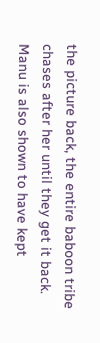the picture back, the entire baboon tribe chases after her until they get it back. Manu is also shown to have kept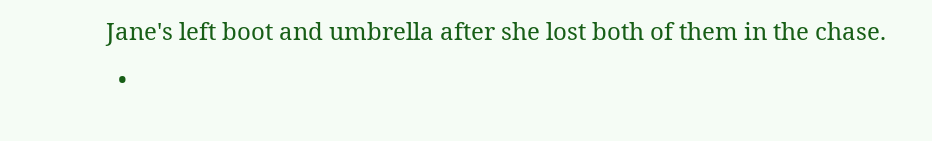Jane's left boot and umbrella after she lost both of them in the chase.
  •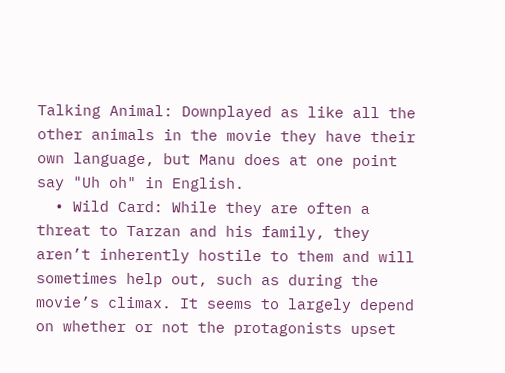Talking Animal: Downplayed as like all the other animals in the movie they have their own language, but Manu does at one point say "Uh oh" in English.
  • Wild Card: While they are often a threat to Tarzan and his family, they aren’t inherently hostile to them and will sometimes help out, such as during the movie’s climax. It seems to largely depend on whether or not the protagonists upset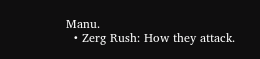Manu.
  • Zerg Rush: How they attack.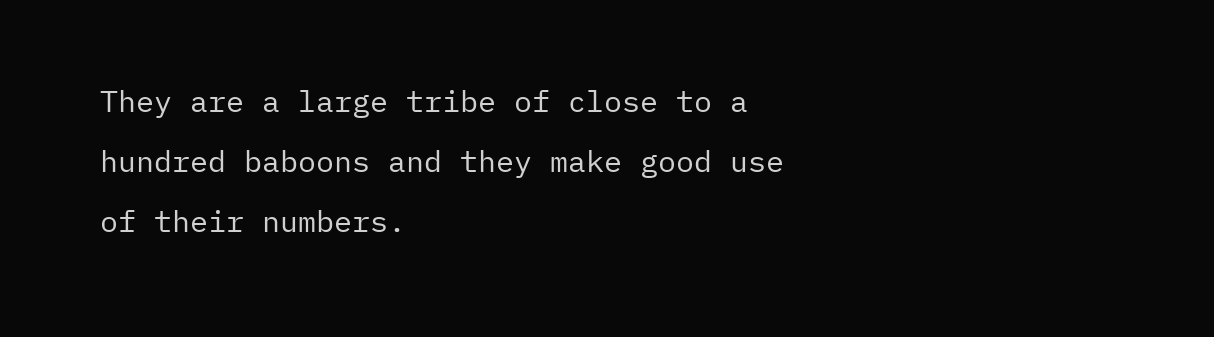They are a large tribe of close to a hundred baboons and they make good use of their numbers.